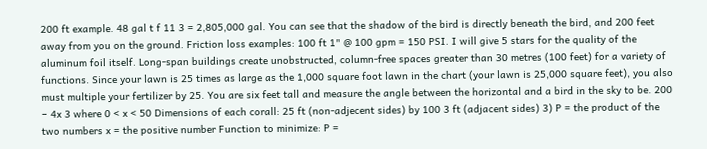200 ft example. 48 gal t f 11 3 = 2,805,000 gal. You can see that the shadow of the bird is directly beneath the bird, and 200 feet away from you on the ground. Friction loss examples: 100 ft 1" @ 100 gpm = 150 PSI. I will give 5 stars for the quality of the aluminum foil itself. Long-span buildings create unobstructed, column-free spaces greater than 30 metres (100 feet) for a variety of functions. Since your lawn is 25 times as large as the 1,000 square foot lawn in the chart (your lawn is 25,000 square feet), you also must multiple your fertilizer by 25. You are six feet tall and measure the angle between the horizontal and a bird in the sky to be. 200 − 4x 3 where 0 < x < 50 Dimensions of each corall: 25 ft (non-adjecent sides) by 100 3 ft (adjacent sides) 3) P = the product of the two numbers x = the positive number Function to minimize: P =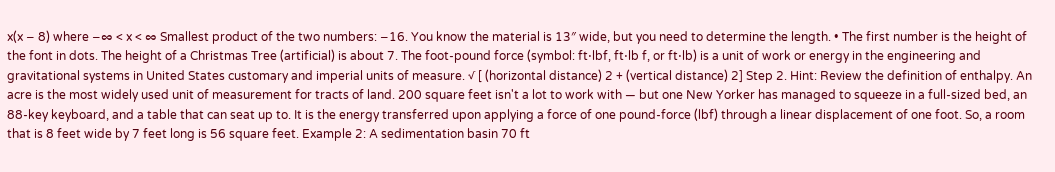x(x − 8) where −∞ < x < ∞ Smallest product of the two numbers: −16. You know the material is 13″ wide, but you need to determine the length. • The first number is the height of the font in dots. The height of a Christmas Tree (artificial) is about 7. The foot-pound force (symbol: ft⋅lbf, ft⋅lb f, or ft⋅lb) is a unit of work or energy in the engineering and gravitational systems in United States customary and imperial units of measure. √ [ (horizontal distance) 2 + (vertical distance) 2] Step 2. Hint: Review the definition of enthalpy. An acre is the most widely used unit of measurement for tracts of land. 200 square feet isn't a lot to work with — but one New Yorker has managed to squeeze in a full-sized bed, an 88-key keyboard, and a table that can seat up to. It is the energy transferred upon applying a force of one pound-force (lbf) through a linear displacement of one foot. So, a room that is 8 feet wide by 7 feet long is 56 square feet. Example 2: A sedimentation basin 70 ft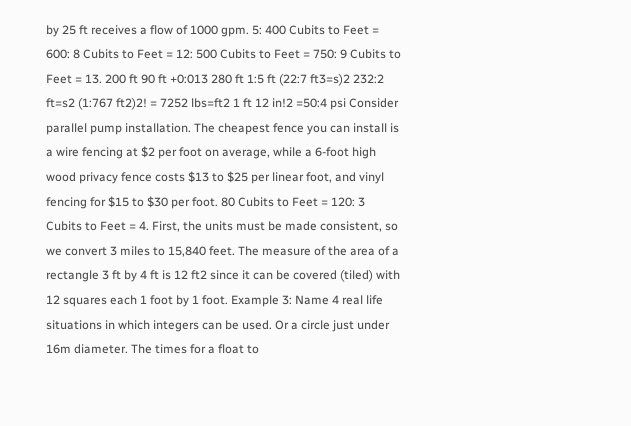by 25 ft receives a flow of 1000 gpm. 5: 400 Cubits to Feet = 600: 8 Cubits to Feet = 12: 500 Cubits to Feet = 750: 9 Cubits to Feet = 13. 200 ft 90 ft +0:013 280 ft 1:5 ft (22:7 ft3=s)2 232:2 ft=s2 (1:767 ft2)2! = 7252 lbs=ft2 1 ft 12 in!2 =50:4 psi Consider parallel pump installation. The cheapest fence you can install is a wire fencing at $2 per foot on average, while a 6-foot high wood privacy fence costs $13 to $25 per linear foot, and vinyl fencing for $15 to $30 per foot. 80 Cubits to Feet = 120: 3 Cubits to Feet = 4. First, the units must be made consistent, so we convert 3 miles to 15,840 feet. The measure of the area of a rectangle 3 ft by 4 ft is 12 ft2 since it can be covered (tiled) with 12 squares each 1 foot by 1 foot. Example 3: Name 4 real life situations in which integers can be used. Or a circle just under 16m diameter. The times for a float to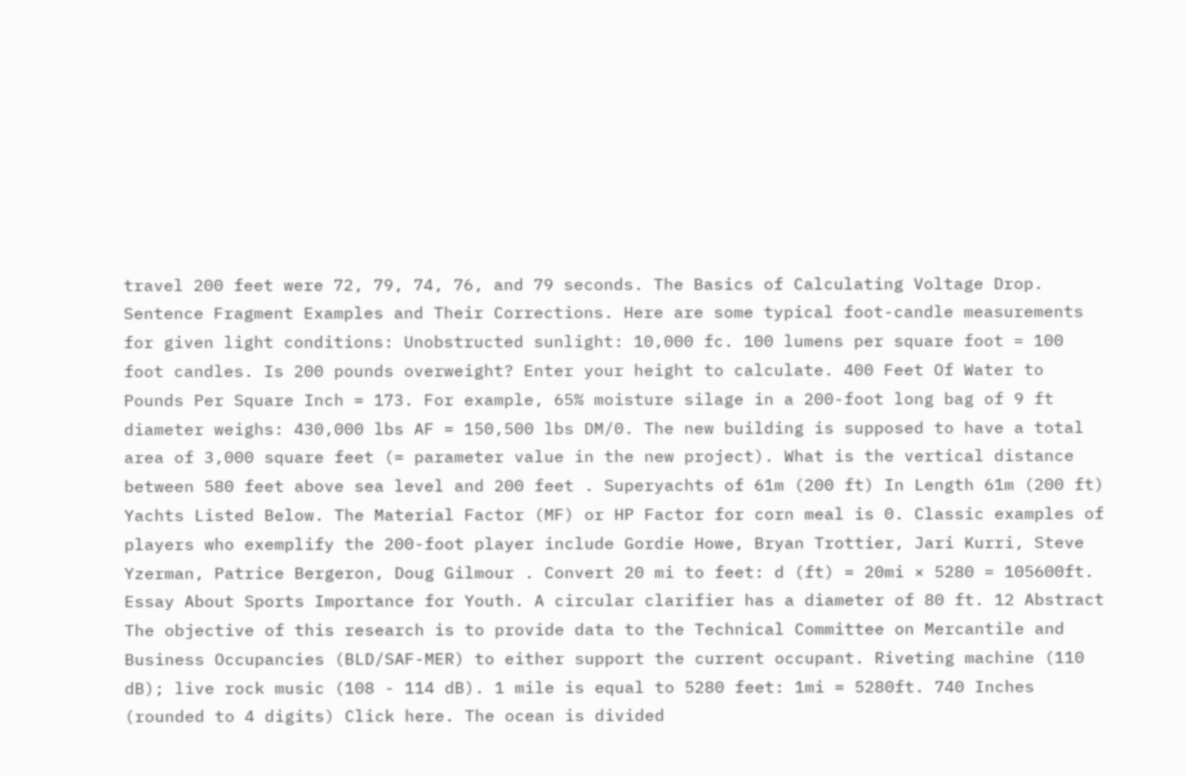travel 200 feet were 72, 79, 74, 76, and 79 seconds. The Basics of Calculating Voltage Drop. Sentence Fragment Examples and Their Corrections. Here are some typical foot-candle measurements for given light conditions: Unobstructed sunlight: 10,000 fc. 100 lumens per square foot = 100 foot candles. Is 200 pounds overweight? Enter your height to calculate. 400 Feet Of Water to Pounds Per Square Inch = 173. For example, 65% moisture silage in a 200-foot long bag of 9 ft diameter weighs: 430,000 lbs AF = 150,500 lbs DM/0. The new building is supposed to have a total area of 3,000 square feet (= parameter value in the new project). What is the vertical distance between 580 feet above sea level and 200 feet . Superyachts of 61m (200 ft) In Length 61m (200 ft) Yachts Listed Below. The Material Factor (MF) or HP Factor for corn meal is 0. Classic examples of players who exemplify the 200-foot player include Gordie Howe, Bryan Trottier, Jari Kurri, Steve Yzerman, Patrice Bergeron, Doug Gilmour . Convert 20 mi to feet: d (ft) = 20mi × 5280 = 105600ft. Essay About Sports Importance for Youth. A circular clarifier has a diameter of 80 ft. 12 Abstract The objective of this research is to provide data to the Technical Committee on Mercantile and Business Occupancies (BLD/SAF-MER) to either support the current occupant. Riveting machine (110 dB); live rock music (108 - 114 dB). 1 mile is equal to 5280 feet: 1mi = 5280ft. 740 Inches (rounded to 4 digits) Click here. The ocean is divided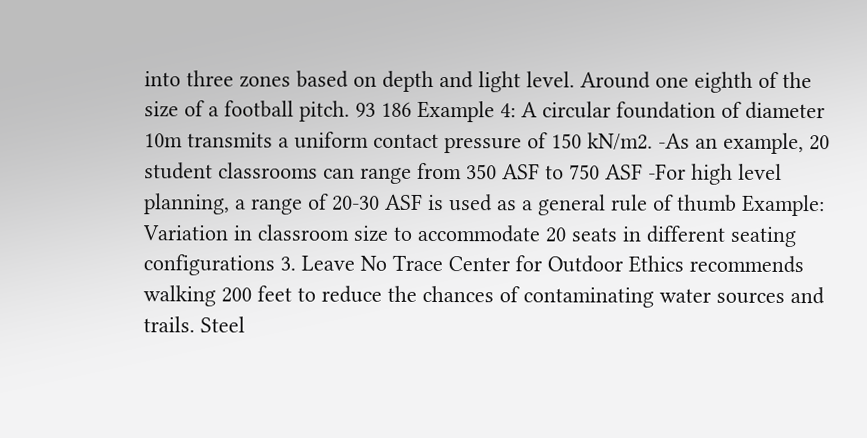into three zones based on depth and light level. Around one eighth of the size of a football pitch. 93 186 Example 4: A circular foundation of diameter 10m transmits a uniform contact pressure of 150 kN/m2. -As an example, 20 student classrooms can range from 350 ASF to 750 ASF -For high level planning, a range of 20-30 ASF is used as a general rule of thumb Example: Variation in classroom size to accommodate 20 seats in different seating configurations 3. Leave No Trace Center for Outdoor Ethics recommends walking 200 feet to reduce the chances of contaminating water sources and trails. Steel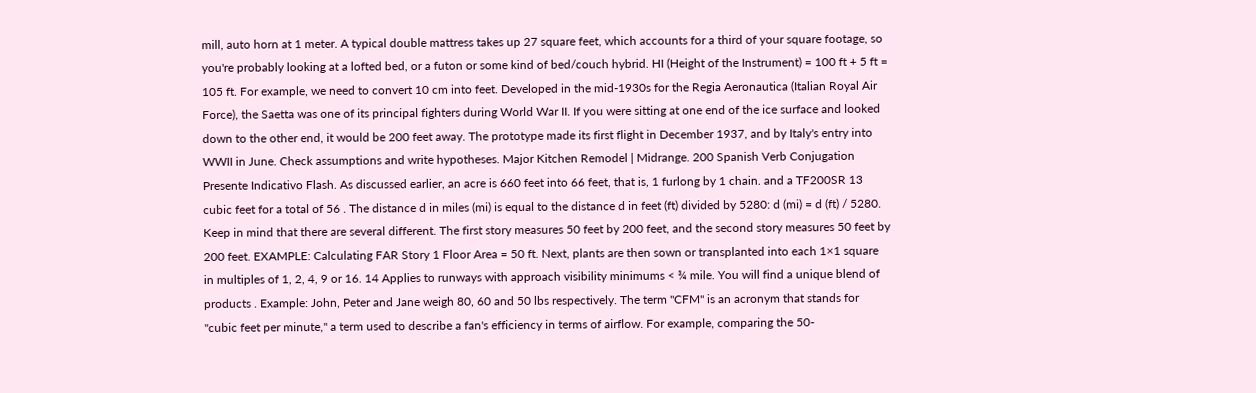mill, auto horn at 1 meter. A typical double mattress takes up 27 square feet, which accounts for a third of your square footage, so you're probably looking at a lofted bed, or a futon or some kind of bed/couch hybrid. HI (Height of the Instrument) = 100 ft + 5 ft = 105 ft. For example, we need to convert 10 cm into feet. Developed in the mid-1930s for the Regia Aeronautica (Italian Royal Air Force), the Saetta was one of its principal fighters during World War II. If you were sitting at one end of the ice surface and looked down to the other end, it would be 200 feet away. The prototype made its first flight in December 1937, and by Italy's entry into WWII in June. Check assumptions and write hypotheses. Major Kitchen Remodel | Midrange. 200 Spanish Verb Conjugation Presente Indicativo Flash. As discussed earlier, an acre is 660 feet into 66 feet, that is, 1 furlong by 1 chain. and a TF200SR 13 cubic feet for a total of 56 . The distance d in miles (mi) is equal to the distance d in feet (ft) divided by 5280: d (mi) = d (ft) / 5280. Keep in mind that there are several different. The first story measures 50 feet by 200 feet, and the second story measures 50 feet by 200 feet. EXAMPLE: Calculating FAR Story 1 Floor Area = 50 ft. Next, plants are then sown or transplanted into each 1×1 square in multiples of 1, 2, 4, 9 or 16. 14 Applies to runways with approach visibility minimums < ¾ mile. You will find a unique blend of products . Example: John, Peter and Jane weigh 80, 60 and 50 lbs respectively. The term "CFM" is an acronym that stands for "cubic feet per minute," a term used to describe a fan's efficiency in terms of airflow. For example, comparing the 50-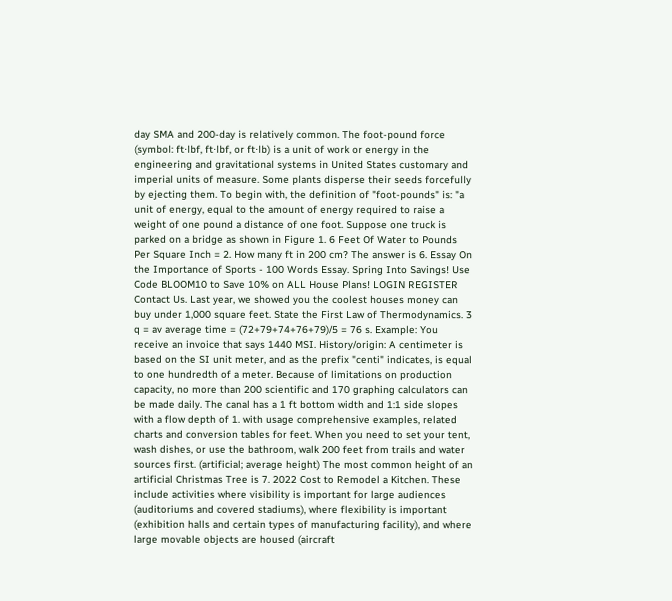day SMA and 200-day is relatively common. The foot-pound force (symbol: ft⋅lbf, ft⋅lbf, or ft⋅lb) is a unit of work or energy in the engineering and gravitational systems in United States customary and imperial units of measure. Some plants disperse their seeds forcefully by ejecting them. To begin with, the definition of "foot-pounds" is: "a unit of energy, equal to the amount of energy required to raise a weight of one pound a distance of one foot. Suppose one truck is parked on a bridge as shown in Figure 1. 6 Feet Of Water to Pounds Per Square Inch = 2. How many ft in 200 cm? The answer is 6. Essay On the Importance of Sports - 100 Words Essay. Spring Into Savings! Use Code BLOOM10 to Save 10% on ALL House Plans! LOGIN REGISTER Contact Us. Last year, we showed you the coolest houses money can buy under 1,000 square feet. State the First Law of Thermodynamics. 3 q = av average time = (72+79+74+76+79)/5 = 76 s. Example: You receive an invoice that says 1440 MSI. History/origin: A centimeter is based on the SI unit meter, and as the prefix "centi" indicates, is equal to one hundredth of a meter. Because of limitations on production capacity, no more than 200 scientific and 170 graphing calculators can be made daily. The canal has a 1 ft bottom width and 1:1 side slopes with a flow depth of 1. with usage comprehensive examples, related charts and conversion tables for feet. When you need to set your tent, wash dishes, or use the bathroom, walk 200 feet from trails and water sources first. (artificial; average height) The most common height of an artificial Christmas Tree is 7. 2022 Cost to Remodel a Kitchen. These include activities where visibility is important for large audiences (auditoriums and covered stadiums), where flexibility is important (exhibition halls and certain types of manufacturing facility), and where large movable objects are housed (aircraft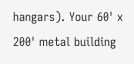hangars). Your 60' x 200' metal building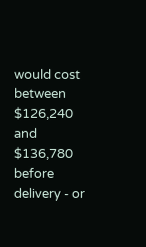would cost between $126,240 and $136,780 before delivery - or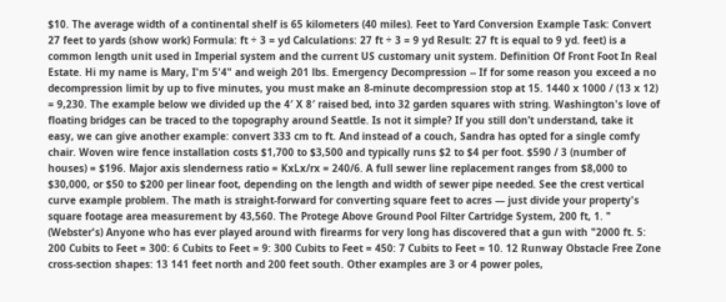$10. The average width of a continental shelf is 65 kilometers (40 miles). Feet to Yard Conversion Example Task: Convert 27 feet to yards (show work) Formula: ft ÷ 3 = yd Calculations: 27 ft ÷ 3 = 9 yd Result: 27 ft is equal to 9 yd. feet) is a common length unit used in Imperial system and the current US customary unit system. Definition Of Front Foot In Real Estate. Hi my name is Mary, I'm 5'4" and weigh 201 lbs. Emergency Decompression -- If for some reason you exceed a no decompression limit by up to five minutes, you must make an 8-minute decompression stop at 15. 1440 x 1000 / (13 x 12) = 9,230. The example below we divided up the 4′ X 8′ raised bed, into 32 garden squares with string. Washington's love of floating bridges can be traced to the topography around Seattle. Is not it simple? If you still don’t understand, take it easy, we can give another example: convert 333 cm to ft. And instead of a couch, Sandra has opted for a single comfy chair. Woven wire fence installation costs $1,700 to $3,500 and typically runs $2 to $4 per foot. $590 / 3 (number of houses) = $196. Major axis slenderness ratio = KxLx/rx = 240/6. A full sewer line replacement ranges from $8,000 to $30,000, or $50 to $200 per linear foot, depending on the length and width of sewer pipe needed. See the crest vertical curve example problem. The math is straight-forward for converting square feet to acres — just divide your property's square footage area measurement by 43,560. The Protege Above Ground Pool Filter Cartridge System, 200 ft, 1. " (Webster's) Anyone who has ever played around with firearms for very long has discovered that a gun with "2000 ft. 5: 200 Cubits to Feet = 300: 6 Cubits to Feet = 9: 300 Cubits to Feet = 450: 7 Cubits to Feet = 10. 12 Runway Obstacle Free Zone cross-section shapes: 13 141 feet north and 200 feet south. Other examples are 3 or 4 power poles,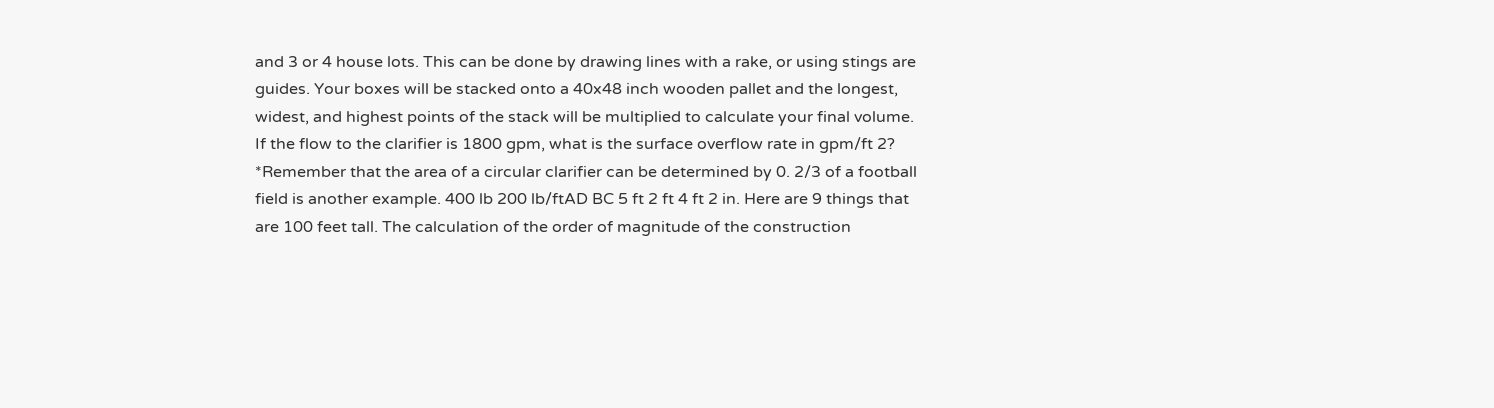and 3 or 4 house lots. This can be done by drawing lines with a rake, or using stings are guides. Your boxes will be stacked onto a 40x48 inch wooden pallet and the longest, widest, and highest points of the stack will be multiplied to calculate your final volume. If the flow to the clarifier is 1800 gpm, what is the surface overflow rate in gpm/ft 2? *Remember that the area of a circular clarifier can be determined by 0. 2/3 of a football field is another example. 400 lb 200 lb/ftAD BC 5 ft 2 ft 4 ft 2 in. Here are 9 things that are 100 feet tall. The calculation of the order of magnitude of the construction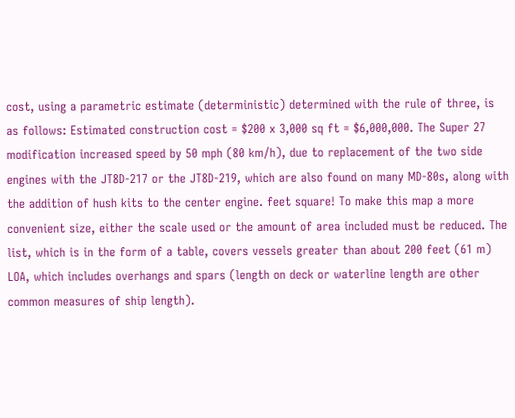cost, using a parametric estimate (deterministic) determined with the rule of three, is as follows: Estimated construction cost = $200 x 3,000 sq ft = $6,000,000. The Super 27 modification increased speed by 50 mph (80 km/h), due to replacement of the two side engines with the JT8D-217 or the JT8D-219, which are also found on many MD-80s, along with the addition of hush kits to the center engine. feet square! To make this map a more convenient size, either the scale used or the amount of area included must be reduced. The list, which is in the form of a table, covers vessels greater than about 200 feet (61 m) LOA, which includes overhangs and spars (length on deck or waterline length are other common measures of ship length).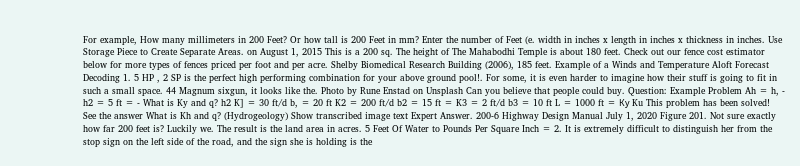For example, How many millimeters in 200 Feet? Or how tall is 200 Feet in mm? Enter the number of Feet (e. width in inches x length in inches x thickness in inches. Use Storage Piece to Create Separate Areas. on August 1, 2015 This is a 200 sq. The height of The Mahabodhi Temple is about 180 feet. Check out our fence cost estimator below for more types of fences priced per foot and per acre. Shelby Biomedical Research Building (2006), 185 feet. Example of a Winds and Temperature Aloft Forecast Decoding 1. 5 HP , 2 SP is the perfect high performing combination for your above ground pool!. For some, it is even harder to imagine how their stuff is going to fit in such a small space. 44 Magnum sixgun, it looks like the. Photo by Rune Enstad on Unsplash Can you believe that people could buy. Question: Example Problem Ah = h, - h2 = 5 ft = - What is Ky and q? h2 K] = 30 ft/d b, = 20 ft K2 = 200 ft/d b2 = 15 ft = K3 = 2 ft/d b3 = 10 ft L = 1000 ft = Ку Ku This problem has been solved! See the answer What is Kh and q? (Hydrogeology) Show transcribed image text Expert Answer. 200-6 Highway Design Manual July 1, 2020 Figure 201. Not sure exactly how far 200 feet is? Luckily we. The result is the land area in acres. 5 Feet Of Water to Pounds Per Square Inch = 2. It is extremely difficult to distinguish her from the stop sign on the left side of the road, and the sign she is holding is the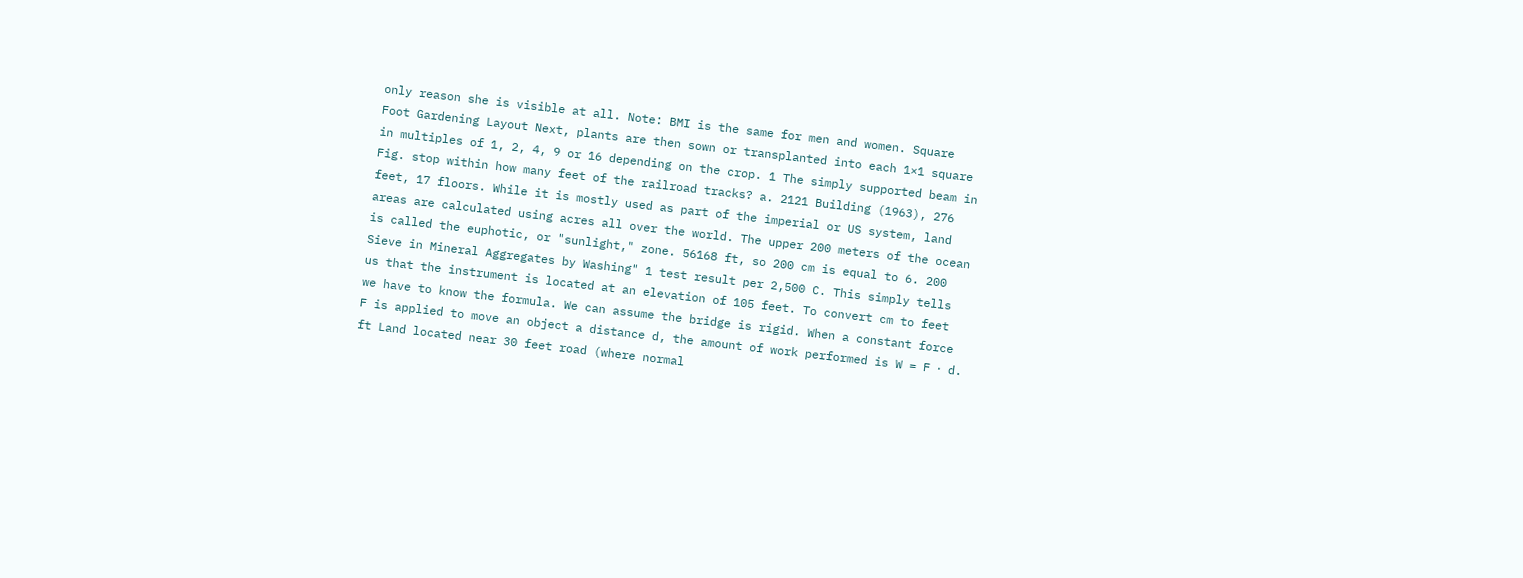only reason she is visible at all. Note: BMI is the same for men and women. Square Foot Gardening Layout Next, plants are then sown or transplanted into each 1×1 square in multiples of 1, 2, 4, 9 or 16 depending on the crop. 1 The simply supported beam in Fig. stop within how many feet of the railroad tracks? a. 2121 Building (1963), 276 feet, 17 floors. While it is mostly used as part of the imperial or US system, land areas are calculated using acres all over the world. The upper 200 meters of the ocean is called the euphotic, or "sunlight," zone. 56168 ft, so 200 cm is equal to 6. 200 Sieve in Mineral Aggregates by Washing" 1 test result per 2,500 C. This simply tells us that the instrument is located at an elevation of 105 feet. To convert cm to feet we have to know the formula. We can assume the bridge is rigid. When a constant force F is applied to move an object a distance d, the amount of work performed is W = F ⋅ d. ft Land located near 30 feet road (where normal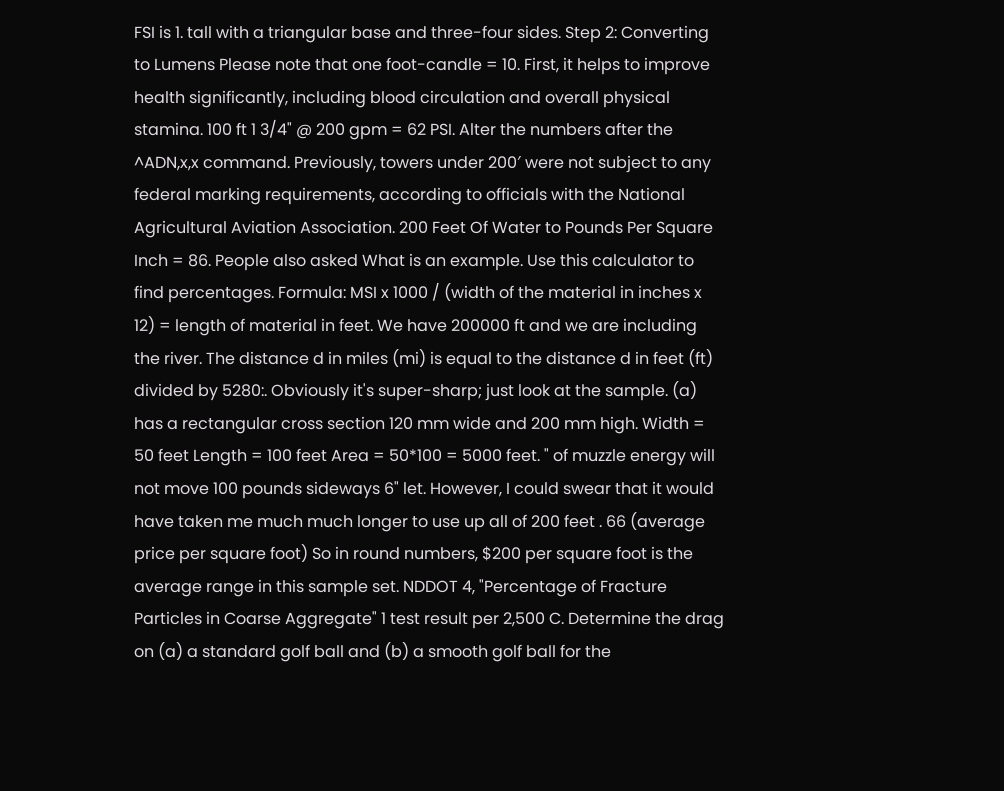FSI is 1. tall with a triangular base and three-four sides. Step 2: Converting to Lumens Please note that one foot-candle = 10. First, it helps to improve health significantly, including blood circulation and overall physical stamina. 100 ft 1 3/4" @ 200 gpm = 62 PSI. Alter the numbers after the ^ADN,x,x command. Previously, towers under 200′ were not subject to any federal marking requirements, according to officials with the National Agricultural Aviation Association. 200 Feet Of Water to Pounds Per Square Inch = 86. People also asked What is an example. Use this calculator to find percentages. Formula: MSI x 1000 / (width of the material in inches x 12) = length of material in feet. We have 200000 ft and we are including the river. The distance d in miles (mi) is equal to the distance d in feet (ft) divided by 5280:. Obviously it's super-sharp; just look at the sample. (a) has a rectangular cross section 120 mm wide and 200 mm high. Width = 50 feet Length = 100 feet Area = 50*100 = 5000 feet. " of muzzle energy will not move 100 pounds sideways 6" let. However, I could swear that it would have taken me much much longer to use up all of 200 feet . 66 (average price per square foot) So in round numbers, $200 per square foot is the average range in this sample set. NDDOT 4, "Percentage of Fracture Particles in Coarse Aggregate" 1 test result per 2,500 C. Determine the drag on (a) a standard golf ball and (b) a smooth golf ball for the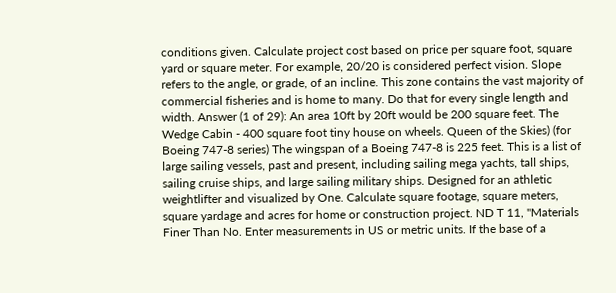conditions given. Calculate project cost based on price per square foot, square yard or square meter. For example, 20/20 is considered perfect vision. Slope refers to the angle, or grade, of an incline. This zone contains the vast majority of commercial fisheries and is home to many. Do that for every single length and width. Answer (1 of 29): An area 10ft by 20ft would be 200 square feet. The Wedge Cabin - 400 square foot tiny house on wheels. Queen of the Skies) (for Boeing 747-8 series) The wingspan of a Boeing 747-8 is 225 feet. This is a list of large sailing vessels, past and present, including sailing mega yachts, tall ships, sailing cruise ships, and large sailing military ships. Designed for an athletic weightlifter and visualized by One. Calculate square footage, square meters, square yardage and acres for home or construction project. ND T 11, "Materials Finer Than No. Enter measurements in US or metric units. If the base of a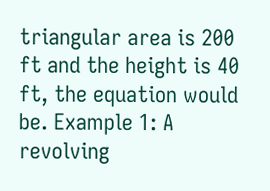triangular area is 200 ft and the height is 40 ft, the equation would be. Example 1: A revolving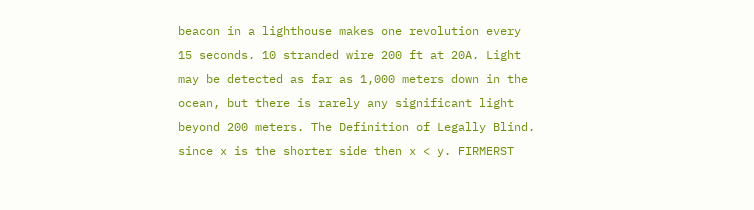beacon in a lighthouse makes one revolution every 15 seconds. 10 stranded wire 200 ft at 20A. Light may be detected as far as 1,000 meters down in the ocean, but there is rarely any significant light beyond 200 meters. The Definition of Legally Blind. since x is the shorter side then x < y. FIRMERST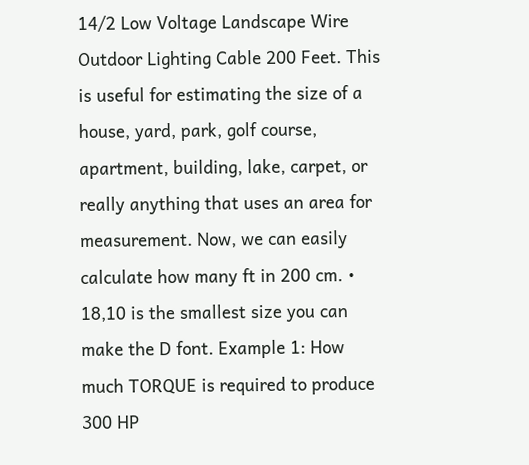14/2 Low Voltage Landscape Wire Outdoor Lighting Cable 200 Feet. This is useful for estimating the size of a house, yard, park, golf course, apartment, building, lake, carpet, or really anything that uses an area for measurement. Now, we can easily calculate how many ft in 200 cm. • 18,10 is the smallest size you can make the D font. Example 1: How much TORQUE is required to produce 300 HP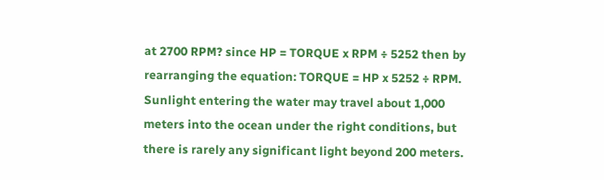at 2700 RPM? since HP = TORQUE x RPM ÷ 5252 then by rearranging the equation: TORQUE = HP x 5252 ÷ RPM. Sunlight entering the water may travel about 1,000 meters into the ocean under the right conditions, but there is rarely any significant light beyond 200 meters.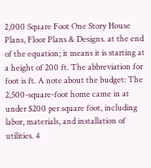2,000 Square Foot One Story House Plans, Floor Plans & Designs. at the end of the equation; it means it is starting at a height of 200 ft. The abbreviation for foot is ft. A note about the budget: The 2,500-square-foot home came in at under $200 per square foot, including labor, materials, and installation of utilities. 4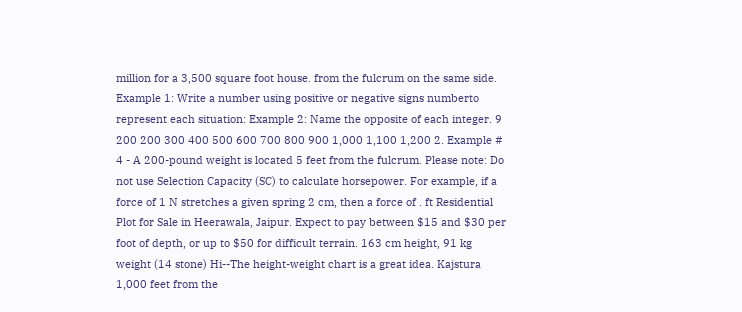million for a 3,500 square foot house. from the fulcrum on the same side. Example 1: Write a number using positive or negative signs numberto represent each situation: Example 2: Name the opposite of each integer. 9 200 200 300 400 500 600 700 800 900 1,000 1,100 1,200 2. Example # 4 - A 200-pound weight is located 5 feet from the fulcrum. Please note: Do not use Selection Capacity (SC) to calculate horsepower. For example, if a force of 1 N stretches a given spring 2 cm, then a force of . ft Residential Plot for Sale in Heerawala, Jaipur. Expect to pay between $15 and $30 per foot of depth, or up to $50 for difficult terrain. 163 cm height, 91 kg weight (14 stone) Hi--The height-weight chart is a great idea. Kajstura 1,000 feet from the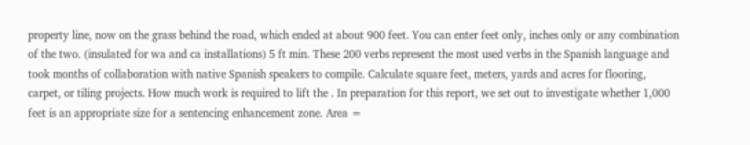property line, now on the grass behind the road, which ended at about 900 feet. You can enter feet only, inches only or any combination of the two. (insulated for wa and ca installations) 5 ft min. These 200 verbs represent the most used verbs in the Spanish language and took months of collaboration with native Spanish speakers to compile. Calculate square feet, meters, yards and acres for flooring, carpet, or tiling projects. How much work is required to lift the . In preparation for this report, we set out to investigate whether 1,000 feet is an appropriate size for a sentencing enhancement zone. Area =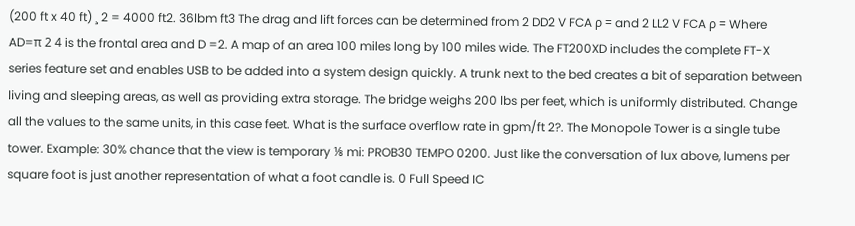(200 ft x 40 ft) ¸ 2 = 4000 ft2. 36lbm ft3 The drag and lift forces can be determined from 2 DD2 V FCA ρ = and 2 LL2 V FCA ρ = Where AD=π 2 4 is the frontal area and D =2. A map of an area 100 miles long by 100 miles wide. The FT200XD includes the complete FT-X series feature set and enables USB to be added into a system design quickly. A trunk next to the bed creates a bit of separation between living and sleeping areas, as well as providing extra storage. The bridge weighs 200 lbs per feet, which is uniformly distributed. Change all the values to the same units, in this case feet. What is the surface overflow rate in gpm/ft 2?. The Monopole Tower is a single tube tower. Example: 30% chance that the view is temporary ⅛ mi: PROB30 TEMPO 0200. Just like the conversation of lux above, lumens per square foot is just another representation of what a foot candle is. 0 Full Speed IC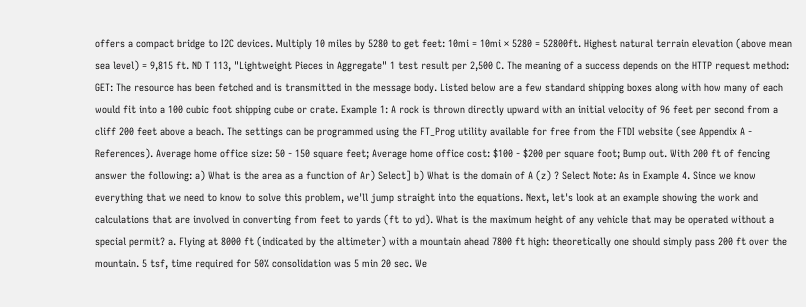offers a compact bridge to I2C devices. Multiply 10 miles by 5280 to get feet: 10mi = 10mi × 5280 = 52800ft. Highest natural terrain elevation (above mean sea level) = 9,815 ft. ND T 113, "Lightweight Pieces in Aggregate" 1 test result per 2,500 C. The meaning of a success depends on the HTTP request method: GET: The resource has been fetched and is transmitted in the message body. Listed below are a few standard shipping boxes along with how many of each would fit into a 100 cubic foot shipping cube or crate. Example 1: A rock is thrown directly upward with an initial velocity of 96 feet per second from a cliff 200 feet above a beach. The settings can be programmed using the FT_Prog utility available for free from the FTDI website (see Appendix A - References). Average home office size: 50 - 150 square feet; Average home office cost: $100 - $200 per square foot; Bump out. With 200 ft of fencing answer the following: a) What is the area as a function of Ar) Select] b) What is the domain of A (z) ? Select Note: As in Example 4. Since we know everything that we need to know to solve this problem, we'll jump straight into the equations. Next, let's look at an example showing the work and calculations that are involved in converting from feet to yards (ft to yd). What is the maximum height of any vehicle that may be operated without a special permit? a. Flying at 8000 ft (indicated by the altimeter) with a mountain ahead 7800 ft high: theoretically one should simply pass 200 ft over the mountain. 5 tsf, time required for 50% consolidation was 5 min 20 sec. We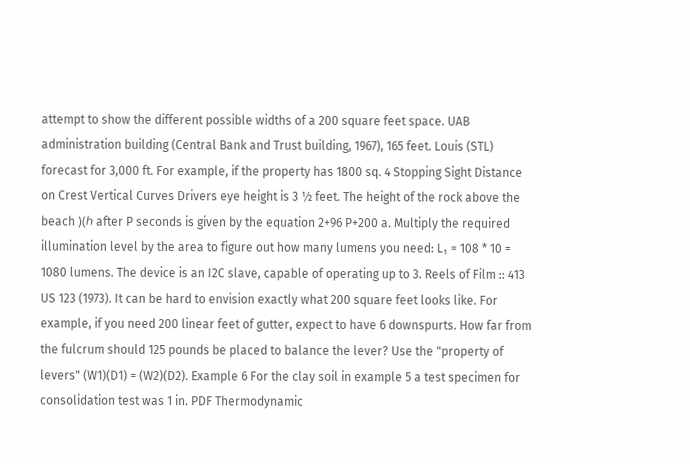attempt to show the different possible widths of a 200 square feet space. UAB administration building (Central Bank and Trust building, 1967), 165 feet. Louis (STL) forecast for 3,000 ft. For example, if the property has 1800 sq. 4 Stopping Sight Distance on Crest Vertical Curves Drivers eye height is 3 ½ feet. The height of the rock above the beach )(ℎ after P seconds is given by the equation 2+96 P+200 a. Multiply the required illumination level by the area to figure out how many lumens you need: L₁ = 108 * 10 = 1080 lumens. The device is an I2C slave, capable of operating up to 3. Reels of Film :: 413 US 123 (1973). It can be hard to envision exactly what 200 square feet looks like. For example, if you need 200 linear feet of gutter, expect to have 6 downspurts. How far from the fulcrum should 125 pounds be placed to balance the lever? Use the "property of levers" (W1)(D1) = (W2)(D2). Example 6 For the clay soil in example 5 a test specimen for consolidation test was 1 in. PDF Thermodynamic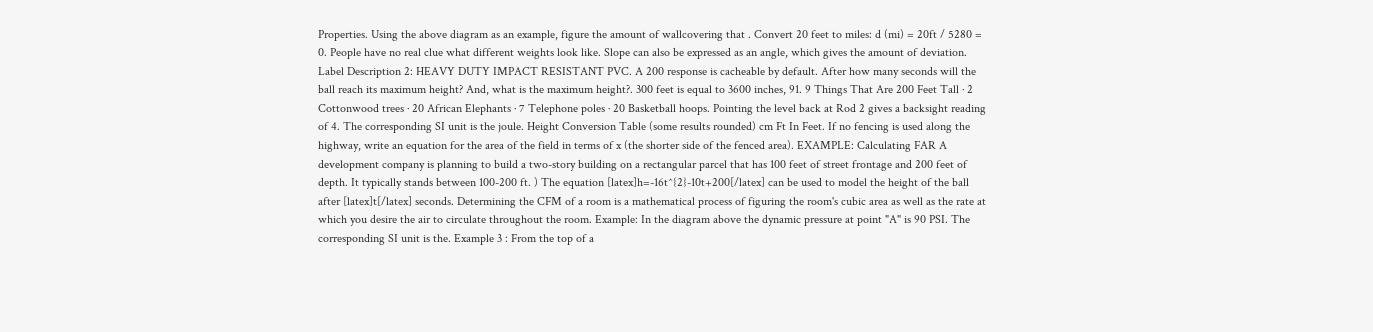Properties. Using the above diagram as an example, figure the amount of wallcovering that . Convert 20 feet to miles: d (mi) = 20ft / 5280 = 0. People have no real clue what different weights look like. Slope can also be expressed as an angle, which gives the amount of deviation. Label Description 2: HEAVY DUTY IMPACT RESISTANT PVC. A 200 response is cacheable by default. After how many seconds will the ball reach its maximum height? And, what is the maximum height?. 300 feet is equal to 3600 inches, 91. 9 Things That Are 200 Feet Tall · 2 Cottonwood trees · 20 African Elephants · 7 Telephone poles · 20 Basketball hoops. Pointing the level back at Rod 2 gives a backsight reading of 4. The corresponding SI unit is the joule. Height Conversion Table (some results rounded) cm Ft In Feet. If no fencing is used along the highway, write an equation for the area of the field in terms of x (the shorter side of the fenced area). EXAMPLE: Calculating FAR A development company is planning to build a two-story building on a rectangular parcel that has 100 feet of street frontage and 200 feet of depth. It typically stands between 100-200 ft. ) The equation [latex]h=-16t^{2}-10t+200[/latex] can be used to model the height of the ball after [latex]t[/latex] seconds. Determining the CFM of a room is a mathematical process of figuring the room's cubic area as well as the rate at which you desire the air to circulate throughout the room. Example: In the diagram above the dynamic pressure at point "A" is 90 PSI. The corresponding SI unit is the. Example 3 : From the top of a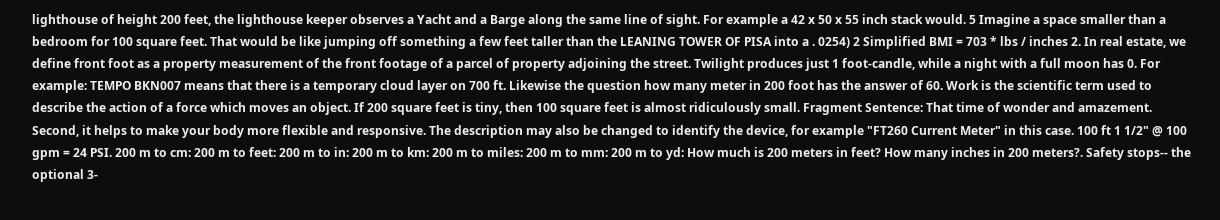lighthouse of height 200 feet, the lighthouse keeper observes a Yacht and a Barge along the same line of sight. For example a 42 x 50 x 55 inch stack would. 5 Imagine a space smaller than a bedroom for 100 square feet. That would be like jumping off something a few feet taller than the LEANING TOWER OF PISA into a . 0254) 2 Simplified BMI = 703 * lbs / inches 2. In real estate, we define front foot as a property measurement of the front footage of a parcel of property adjoining the street. Twilight produces just 1 foot-candle, while a night with a full moon has 0. For example: TEMPO BKN007 means that there is a temporary cloud layer on 700 ft. Likewise the question how many meter in 200 foot has the answer of 60. Work is the scientific term used to describe the action of a force which moves an object. If 200 square feet is tiny, then 100 square feet is almost ridiculously small. Fragment Sentence: That time of wonder and amazement. Second, it helps to make your body more flexible and responsive. The description may also be changed to identify the device, for example "FT260 Current Meter" in this case. 100 ft 1 1/2" @ 100 gpm = 24 PSI. 200 m to cm: 200 m to feet: 200 m to in: 200 m to km: 200 m to miles: 200 m to mm: 200 m to yd: How much is 200 meters in feet? How many inches in 200 meters?. Safety stops-- the optional 3-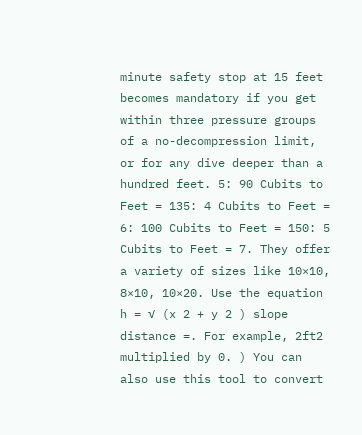minute safety stop at 15 feet becomes mandatory if you get within three pressure groups of a no-decompression limit, or for any dive deeper than a hundred feet. 5: 90 Cubits to Feet = 135: 4 Cubits to Feet = 6: 100 Cubits to Feet = 150: 5 Cubits to Feet = 7. They offer a variety of sizes like 10×10, 8×10, 10×20. Use the equation h = √ (x 2 + y 2 ) slope distance =. For example, 2ft2 multiplied by 0. ) You can also use this tool to convert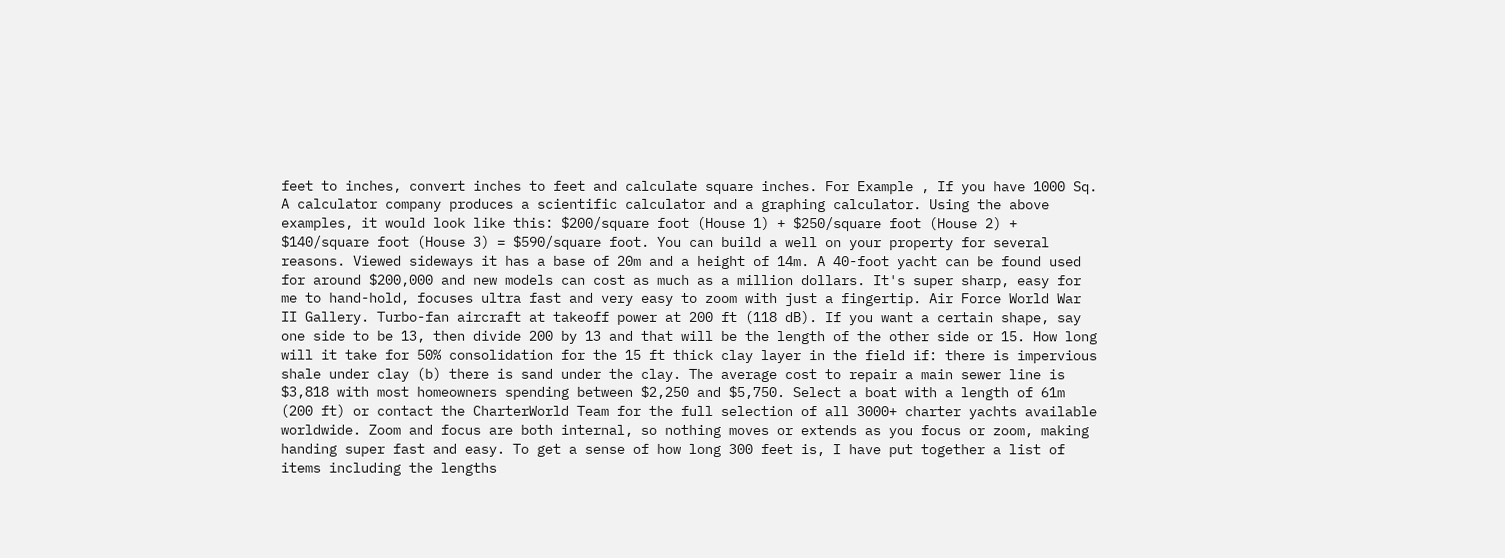feet to inches, convert inches to feet and calculate square inches. For Example , If you have 1000 Sq. A calculator company produces a scientific calculator and a graphing calculator. Using the above examples, it would look like this: $200/square foot (House 1) + $250/square foot (House 2) + $140/square foot (House 3) = $590/square foot. You can build a well on your property for several reasons. Viewed sideways it has a base of 20m and a height of 14m. A 40-foot yacht can be found used for around $200,000 and new models can cost as much as a million dollars. It's super sharp, easy for me to hand-hold, focuses ultra fast and very easy to zoom with just a fingertip. Air Force World War II Gallery. Turbo-fan aircraft at takeoff power at 200 ft (118 dB). If you want a certain shape, say one side to be 13, then divide 200 by 13 and that will be the length of the other side or 15. How long will it take for 50% consolidation for the 15 ft thick clay layer in the field if: there is impervious shale under clay (b) there is sand under the clay. The average cost to repair a main sewer line is $3,818 with most homeowners spending between $2,250 and $5,750. Select a boat with a length of 61m (200 ft) or contact the CharterWorld Team for the full selection of all 3000+ charter yachts available worldwide. Zoom and focus are both internal, so nothing moves or extends as you focus or zoom, making handing super fast and easy. To get a sense of how long 300 feet is, I have put together a list of items including the lengths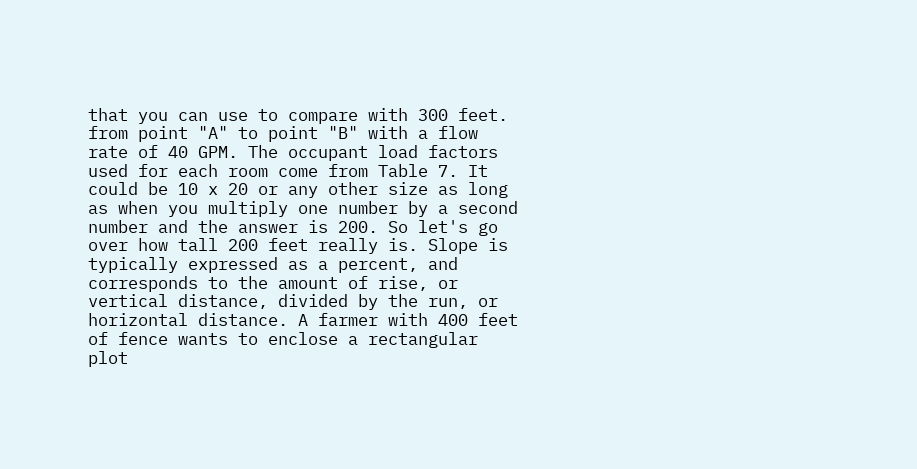that you can use to compare with 300 feet. from point "A" to point "B" with a flow rate of 40 GPM. The occupant load factors used for each room come from Table 7. It could be 10 x 20 or any other size as long as when you multiply one number by a second number and the answer is 200. So let's go over how tall 200 feet really is. Slope is typically expressed as a percent, and corresponds to the amount of rise, or vertical distance, divided by the run, or horizontal distance. A farmer with 400 feet of fence wants to enclose a rectangular plot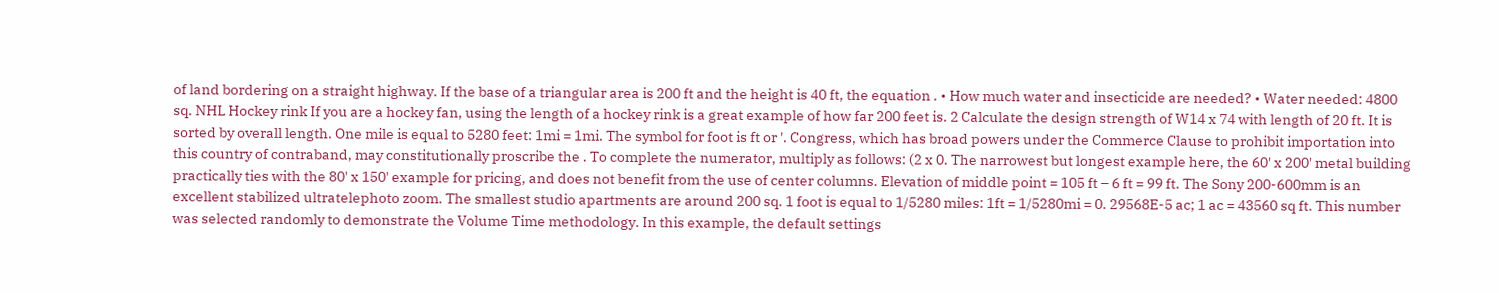of land bordering on a straight highway. If the base of a triangular area is 200 ft and the height is 40 ft, the equation . • How much water and insecticide are needed? • Water needed: 4800 sq. NHL Hockey rink If you are a hockey fan, using the length of a hockey rink is a great example of how far 200 feet is. 2 Calculate the design strength of W14 x 74 with length of 20 ft. It is sorted by overall length. One mile is equal to 5280 feet: 1mi = 1mi. The symbol for foot is ft or '. Congress, which has broad powers under the Commerce Clause to prohibit importation into this country of contraband, may constitutionally proscribe the . To complete the numerator, multiply as follows: (2 x 0. The narrowest but longest example here, the 60' x 200' metal building practically ties with the 80' x 150' example for pricing, and does not benefit from the use of center columns. Elevation of middle point = 105 ft – 6 ft = 99 ft. The Sony 200-600mm is an excellent stabilized ultratelephoto zoom. The smallest studio apartments are around 200 sq. 1 foot is equal to 1/5280 miles: 1ft = 1/5280mi = 0. 29568E-5 ac; 1 ac = 43560 sq ft. This number was selected randomly to demonstrate the Volume Time methodology. In this example, the default settings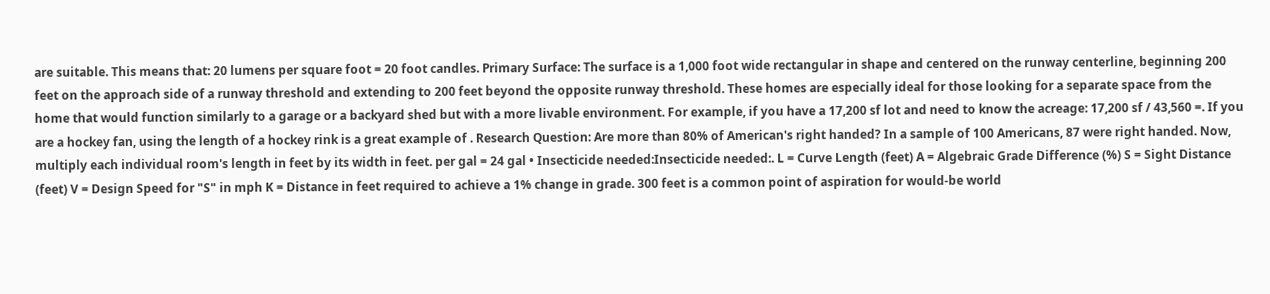are suitable. This means that: 20 lumens per square foot = 20 foot candles. Primary Surface: The surface is a 1,000 foot wide rectangular in shape and centered on the runway centerline, beginning 200 feet on the approach side of a runway threshold and extending to 200 feet beyond the opposite runway threshold. These homes are especially ideal for those looking for a separate space from the home that would function similarly to a garage or a backyard shed but with a more livable environment. For example, if you have a 17,200 sf lot and need to know the acreage: 17,200 sf / 43,560 =. If you are a hockey fan, using the length of a hockey rink is a great example of . Research Question: Are more than 80% of American's right handed? In a sample of 100 Americans, 87 were right handed. Now, multiply each individual room's length in feet by its width in feet. per gal = 24 gal • Insecticide needed:Insecticide needed:. L = Curve Length (feet) A = Algebraic Grade Difference (%) S = Sight Distance (feet) V = Design Speed for "S" in mph K = Distance in feet required to achieve a 1% change in grade. 300 feet is a common point of aspiration for would-be world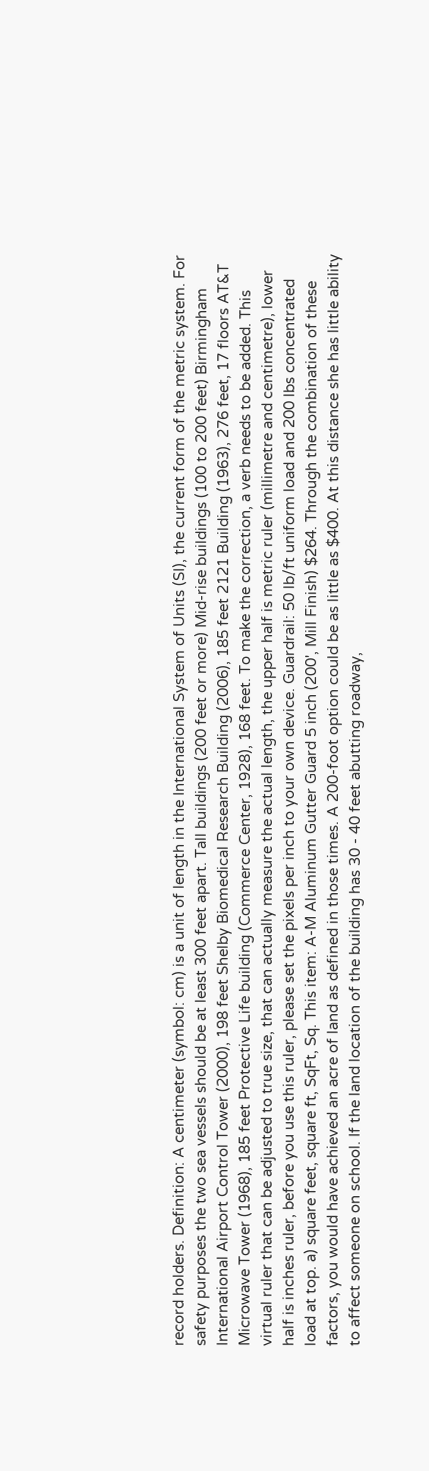record holders. Definition: A centimeter (symbol: cm) is a unit of length in the International System of Units (SI), the current form of the metric system. For safety purposes the two sea vessels should be at least 300 feet apart. Tall buildings (200 feet or more) Mid-rise buildings (100 to 200 feet) Birmingham International Airport Control Tower (2000), 198 feet Shelby Biomedical Research Building (2006), 185 feet 2121 Building (1963), 276 feet, 17 floors AT&T Microwave Tower (1968), 185 feet Protective Life building (Commerce Center, 1928), 168 feet. To make the correction, a verb needs to be added. This virtual ruler that can be adjusted to true size, that can actually measure the actual length, the upper half is metric ruler (millimetre and centimetre), lower half is inches ruler, before you use this ruler, please set the pixels per inch to your own device. Guardrail: 50 lb/ft uniform load and 200 lbs concentrated load at top. a) square feet, square ft, SqFt, Sq. This item: A-M Aluminum Gutter Guard 5 inch (200', Mill Finish) $264. Through the combination of these factors, you would have achieved an acre of land as defined in those times. A 200-foot option could be as little as $400. At this distance she has little ability to affect someone on school. If the land location of the building has 30 - 40 feet abutting roadway,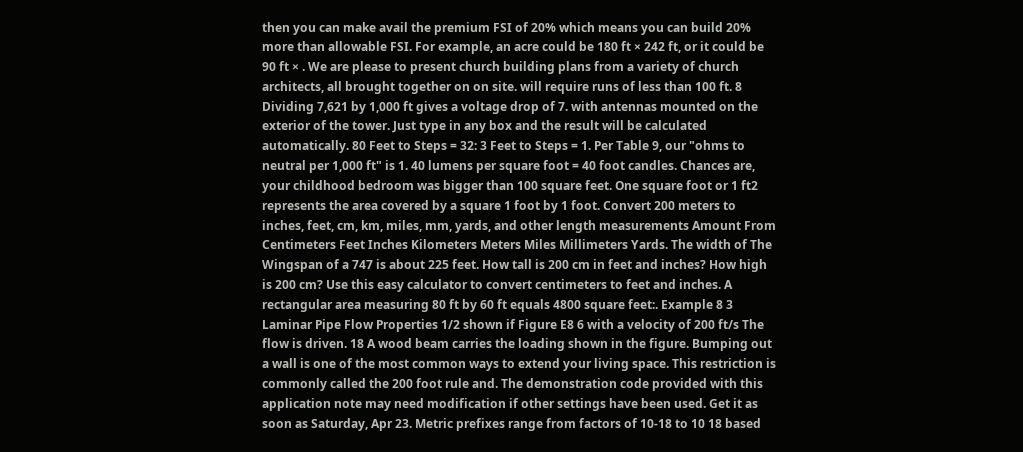then you can make avail the premium FSI of 20% which means you can build 20% more than allowable FSI. For example, an acre could be 180 ft × 242 ft, or it could be 90 ft × . We are please to present church building plans from a variety of church architects, all brought together on on site. will require runs of less than 100 ft. 8 Dividing 7,621 by 1,000 ft gives a voltage drop of 7. with antennas mounted on the exterior of the tower. Just type in any box and the result will be calculated automatically. 80 Feet to Steps = 32: 3 Feet to Steps = 1. Per Table 9, our "ohms to neutral per 1,000 ft" is 1. 40 lumens per square foot = 40 foot candles. Chances are, your childhood bedroom was bigger than 100 square feet. One square foot or 1 ft2 represents the area covered by a square 1 foot by 1 foot. Convert 200 meters to inches, feet, cm, km, miles, mm, yards, and other length measurements Amount From Centimeters Feet Inches Kilometers Meters Miles Millimeters Yards. The width of The Wingspan of a 747 is about 225 feet. How tall is 200 cm in feet and inches? How high is 200 cm? Use this easy calculator to convert centimeters to feet and inches. A rectangular area measuring 80 ft by 60 ft equals 4800 square feet:. Example 8 3 Laminar Pipe Flow Properties 1/2 shown if Figure E8 6 with a velocity of 200 ft/s The flow is driven. 18 A wood beam carries the loading shown in the figure. Bumping out a wall is one of the most common ways to extend your living space. This restriction is commonly called the 200 foot rule and. The demonstration code provided with this application note may need modification if other settings have been used. Get it as soon as Saturday, Apr 23. Metric prefixes range from factors of 10-18 to 10 18 based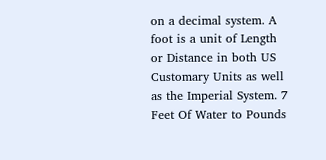on a decimal system. A foot is a unit of Length or Distance in both US Customary Units as well as the Imperial System. 7 Feet Of Water to Pounds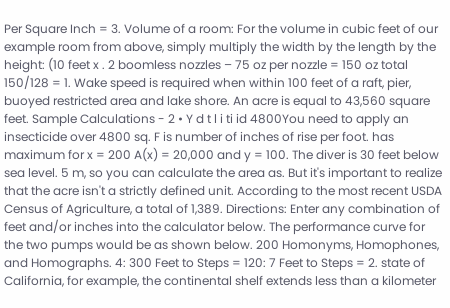Per Square Inch = 3. Volume of a room: For the volume in cubic feet of our example room from above, simply multiply the width by the length by the height: (10 feet x . 2 boomless nozzles – 75 oz per nozzle = 150 oz total 150/128 = 1. Wake speed is required when within 100 feet of a raft, pier, buoyed restricted area and lake shore. An acre is equal to 43,560 square feet. Sample Calculations - 2 • Y d t l i ti id 4800You need to apply an insecticide over 4800 sq. F is number of inches of rise per foot. has maximum for x = 200 A(x) = 20,000 and y = 100. The diver is 30 feet below sea level. 5 m, so you can calculate the area as. But it's important to realize that the acre isn't a strictly defined unit. According to the most recent USDA Census of Agriculture, a total of 1,389. Directions: Enter any combination of feet and/or inches into the calculator below. The performance curve for the two pumps would be as shown below. 200 Homonyms, Homophones, and Homographs. 4: 300 Feet to Steps = 120: 7 Feet to Steps = 2. state of California, for example, the continental shelf extends less than a kilometer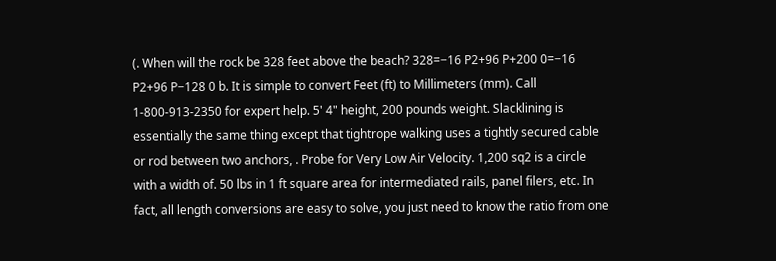(. When will the rock be 328 feet above the beach? 328=−16 P2+96 P+200 0=−16 P2+96 P−128 0 b. It is simple to convert Feet (ft) to Millimeters (mm). Call 1-800-913-2350 for expert help. 5' 4" height, 200 pounds weight. Slacklining is essentially the same thing except that tightrope walking uses a tightly secured cable or rod between two anchors, . Probe for Very Low Air Velocity. 1,200 sq2 is a circle with a width of. 50 lbs in 1 ft square area for intermediated rails, panel filers, etc. In fact, all length conversions are easy to solve, you just need to know the ratio from one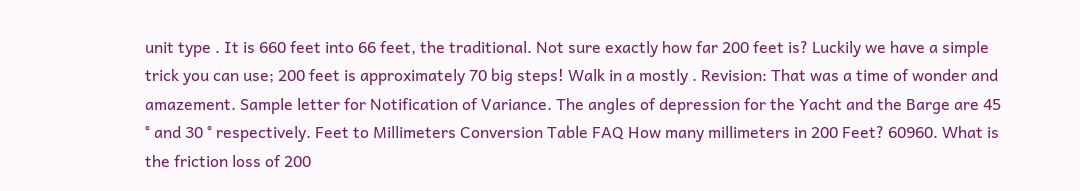unit type . It is 660 feet into 66 feet, the traditional. Not sure exactly how far 200 feet is? Luckily we have a simple trick you can use; 200 feet is approximately 70 big steps! Walk in a mostly . Revision: That was a time of wonder and amazement. Sample letter for Notification of Variance. The angles of depression for the Yacht and the Barge are 45 ° and 30 ° respectively. Feet to Millimeters Conversion Table FAQ How many millimeters in 200 Feet? 60960. What is the friction loss of 200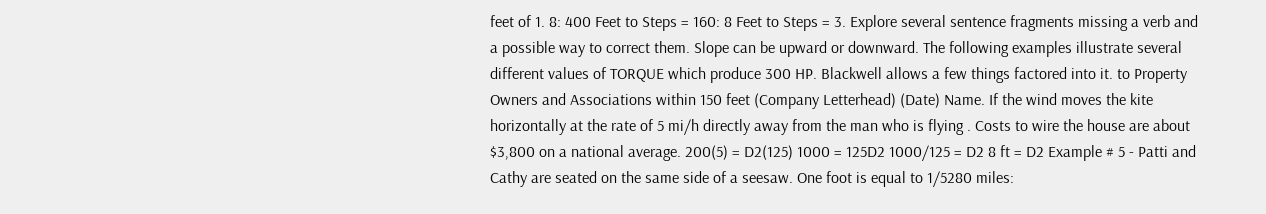feet of 1. 8: 400 Feet to Steps = 160: 8 Feet to Steps = 3. Explore several sentence fragments missing a verb and a possible way to correct them. Slope can be upward or downward. The following examples illustrate several different values of TORQUE which produce 300 HP. Blackwell allows a few things factored into it. to Property Owners and Associations within 150 feet (Company Letterhead) (Date) Name. If the wind moves the kite horizontally at the rate of 5 mi/h directly away from the man who is flying . Costs to wire the house are about $3,800 on a national average. 200(5) = D2(125) 1000 = 125D2 1000/125 = D2 8 ft = D2 Example # 5 - Patti and Cathy are seated on the same side of a seesaw. One foot is equal to 1/5280 miles: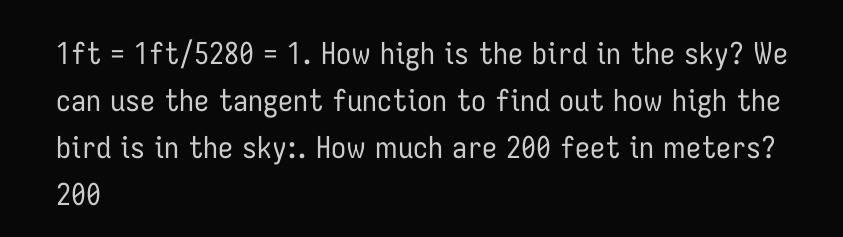1ft = 1ft/5280 = 1. How high is the bird in the sky? We can use the tangent function to find out how high the bird is in the sky:. How much are 200 feet in meters? 200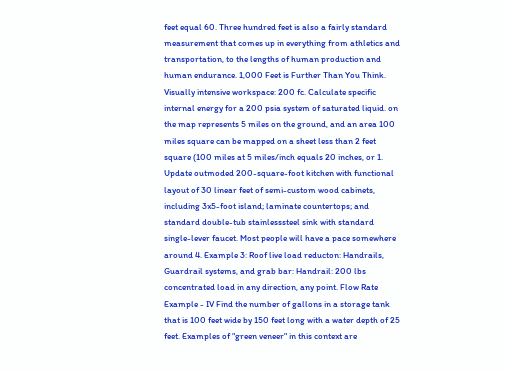feet equal 60. Three hundred feet is also a fairly standard measurement that comes up in everything from athletics and transportation, to the lengths of human production and human endurance. 1,000 Feet is Further Than You Think. Visually intensive workspace: 200 fc. Calculate specific internal energy for a 200 psia system of saturated liquid. on the map represents 5 miles on the ground, and an area 100 miles square can be mapped on a sheet less than 2 feet square (100 miles at 5 miles/inch equals 20 inches, or 1. Update outmoded 200-square-foot kitchen with functional layout of 30 linear feet of semi-custom wood cabinets, including 3x5-foot island; laminate countertops; and standard double-tub stainlesssteel sink with standard single-lever faucet. Most people will have a pace somewhere around 4. Example 3: Roof live load reducton: Handrails, Guardrail systems, and grab bar: Handrail: 200 lbs concentrated load in any direction, any point. Flow Rate Example - IV Find the number of gallons in a storage tank that is 100 feet wide by 150 feet long with a water depth of 25 feet. Examples of "green veneer" in this context are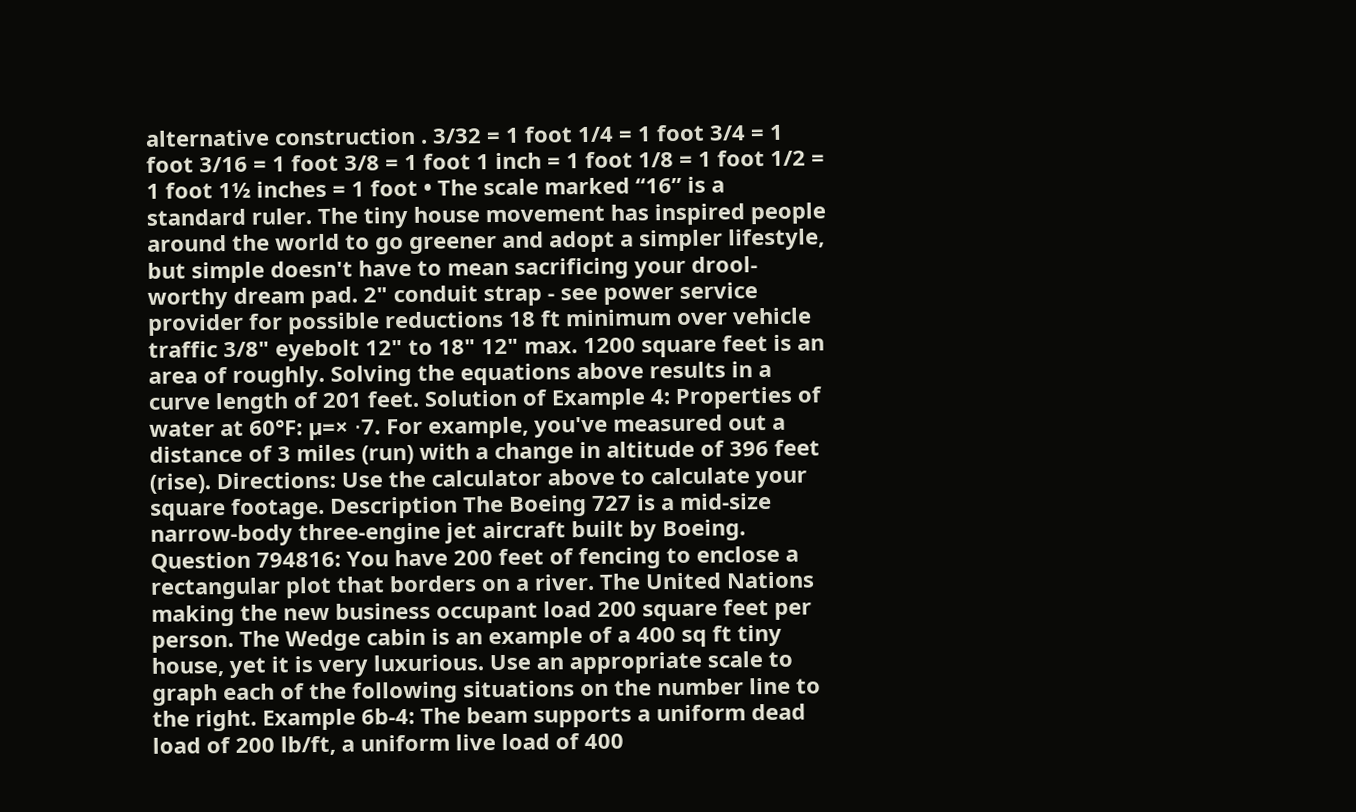alternative construction . 3/32 = 1 foot 1/4 = 1 foot 3/4 = 1 foot 3/16 = 1 foot 3/8 = 1 foot 1 inch = 1 foot 1/8 = 1 foot 1/2 = 1 foot 1½ inches = 1 foot • The scale marked “16” is a standard ruler. The tiny house movement has inspired people around the world to go greener and adopt a simpler lifestyle, but simple doesn't have to mean sacrificing your drool-worthy dream pad. 2" conduit strap - see power service provider for possible reductions 18 ft minimum over vehicle traffic 3/8" eyebolt 12" to 18" 12" max. 1200 square feet is an area of roughly. Solving the equations above results in a curve length of 201 feet. Solution of Example 4: Properties of water at 60°F: µ=× ⋅7. For example, you've measured out a distance of 3 miles (run) with a change in altitude of 396 feet (rise). Directions: Use the calculator above to calculate your square footage. Description The Boeing 727 is a mid-size narrow-body three-engine jet aircraft built by Boeing. Question 794816: You have 200 feet of fencing to enclose a rectangular plot that borders on a river. The United Nations making the new business occupant load 200 square feet per person. The Wedge cabin is an example of a 400 sq ft tiny house, yet it is very luxurious. Use an appropriate scale to graph each of the following situations on the number line to the right. Example 6b-4: The beam supports a uniform dead load of 200 lb/ft, a uniform live load of 400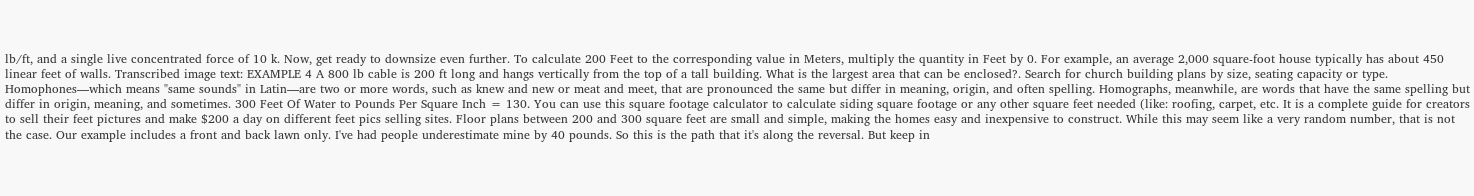lb/ft, and a single live concentrated force of 10 k. Now, get ready to downsize even further. To calculate 200 Feet to the corresponding value in Meters, multiply the quantity in Feet by 0. For example, an average 2,000 square-foot house typically has about 450 linear feet of walls. Transcribed image text: EXAMPLE 4 A 800 lb cable is 200 ft long and hangs vertically from the top of a tall building. What is the largest area that can be enclosed?. Search for church building plans by size, seating capacity or type. Homophones—which means "same sounds" in Latin—are two or more words, such as knew and new or meat and meet, that are pronounced the same but differ in meaning, origin, and often spelling. Homographs, meanwhile, are words that have the same spelling but differ in origin, meaning, and sometimes. 300 Feet Of Water to Pounds Per Square Inch = 130. You can use this square footage calculator to calculate siding square footage or any other square feet needed (like: roofing, carpet, etc. It is a complete guide for creators to sell their feet pictures and make $200 a day on different feet pics selling sites. Floor plans between 200 and 300 square feet are small and simple, making the homes easy and inexpensive to construct. While this may seem like a very random number, that is not the case. Our example includes a front and back lawn only. I've had people underestimate mine by 40 pounds. So this is the path that it's along the reversal. But keep in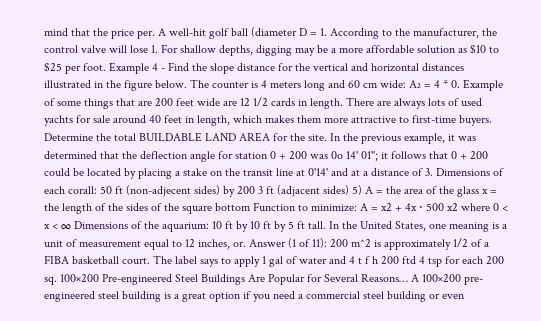mind that the price per. A well-hit golf ball (diameter D = 1. According to the manufacturer, the control valve will lose 1. For shallow depths, digging may be a more affordable solution as $10 to $25 per foot. Example 4 - Find the slope distance for the vertical and horizontal distances illustrated in the figure below. The counter is 4 meters long and 60 cm wide: A₂ = 4 * 0. Example of some things that are 200 feet wide are 12 1/2 cards in length. There are always lots of used yachts for sale around 40 feet in length, which makes them more attractive to first-time buyers. Determine the total BUILDABLE LAND AREA for the site. In the previous example, it was determined that the deflection angle for station 0 + 200 was 0o 14' 01"; it follows that 0 + 200 could be located by placing a stake on the transit line at 0'14' and at a distance of 3. Dimensions of each corall: 50 ft (non-adjecent sides) by 200 3 ft (adjacent sides) 5) A = the area of the glass x = the length of the sides of the square bottom Function to minimize: A = x2 + 4x ⋅ 500 x2 where 0 < x < ∞ Dimensions of the aquarium: 10 ft by 10 ft by 5 ft tall. In the United States, one meaning is a unit of measurement equal to 12 inches, or. Answer (1 of 11): 200 m^2 is approximately 1/2 of a FIBA basketball court. The label says to apply 1 gal of water and 4 t f h 200 ftd 4 tsp for each 200 sq. 100×200 Pre-engineered Steel Buildings Are Popular for Several Reasons… A 100×200 pre-engineered steel building is a great option if you need a commercial steel building or even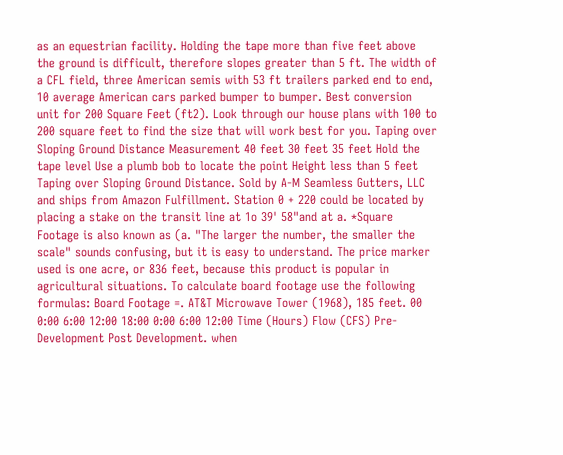as an equestrian facility. Holding the tape more than five feet above the ground is difficult, therefore slopes greater than 5 ft. The width of a CFL field, three American semis with 53 ft trailers parked end to end, 10 average American cars parked bumper to bumper. Best conversion unit for 200 Square Feet (ft2). Look through our house plans with 100 to 200 square feet to find the size that will work best for you. Taping over Sloping Ground Distance Measurement 40 feet 30 feet 35 feet Hold the tape level Use a plumb bob to locate the point Height less than 5 feet Taping over Sloping Ground Distance. Sold by A-M Seamless Gutters, LLC and ships from Amazon Fulfillment. Station 0 + 220 could be located by placing a stake on the transit line at 1o 39' 58"and at a. *Square Footage is also known as (a. "The larger the number, the smaller the scale" sounds confusing, but it is easy to understand. The price marker used is one acre, or 836 feet, because this product is popular in agricultural situations. To calculate board footage use the following formulas: Board Footage =. AT&T Microwave Tower (1968), 185 feet. 00 0:00 6:00 12:00 18:00 0:00 6:00 12:00 Time (Hours) Flow (CFS) Pre-Development Post Development. when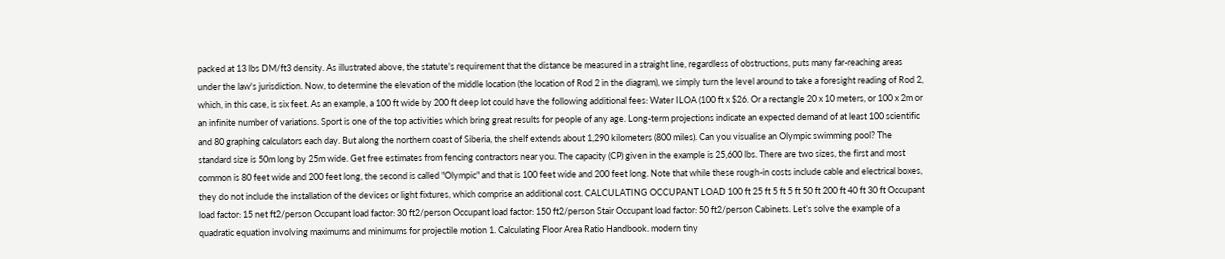packed at 13 lbs DM/ft3 density. As illustrated above, the statute's requirement that the distance be measured in a straight line, regardless of obstructions, puts many far-reaching areas under the law's jurisdiction. Now, to determine the elevation of the middle location (the location of Rod 2 in the diagram), we simply turn the level around to take a foresight reading of Rod 2, which, in this case, is six feet. As an example, a 100 ft wide by 200 ft deep lot could have the following additional fees: Water ILOA (100 ft x $26. Or a rectangle 20 x 10 meters, or 100 x 2m or an infinite number of variations. Sport is one of the top activities which bring great results for people of any age. Long-term projections indicate an expected demand of at least 100 scientific and 80 graphing calculators each day. But along the northern coast of Siberia, the shelf extends about 1,290 kilometers (800 miles). Can you visualise an Olympic swimming pool? The standard size is 50m long by 25m wide. Get free estimates from fencing contractors near you. The capacity (CP) given in the example is 25,600 lbs. There are two sizes, the first and most common is 80 feet wide and 200 feet long, the second is called "Olympic" and that is 100 feet wide and 200 feet long. Note that while these rough-in costs include cable and electrical boxes, they do not include the installation of the devices or light fixtures, which comprise an additional cost. CALCULATING OCCUPANT LOAD 100 ft 25 ft 5 ft 5 ft 50 ft 200 ft 40 ft 30 ft Occupant load factor: 15 net ft2/person Occupant load factor: 30 ft2/person Occupant load factor: 150 ft2/person Stair Occupant load factor: 50 ft2/person Cabinets. Let’s solve the example of a quadratic equation involving maximums and minimums for projectile motion 1. Calculating Floor Area Ratio Handbook. modern tiny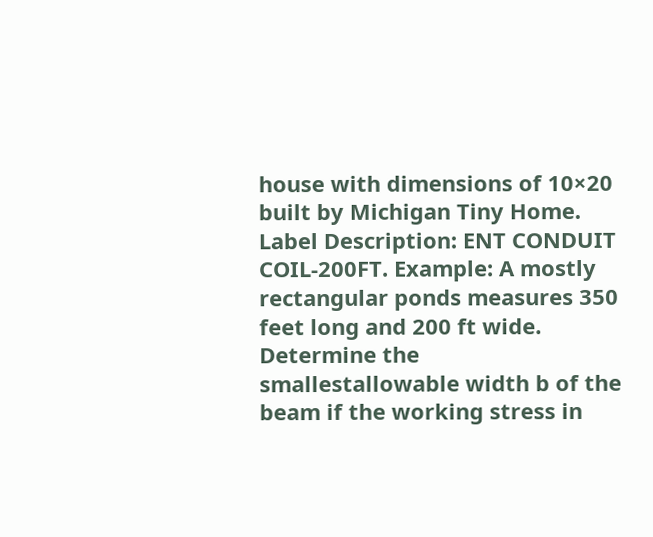house with dimensions of 10×20 built by Michigan Tiny Home. Label Description: ENT CONDUIT COIL-200FT. Example: A mostly rectangular ponds measures 350 feet long and 200 ft wide. Determine the smallestallowable width b of the beam if the working stress in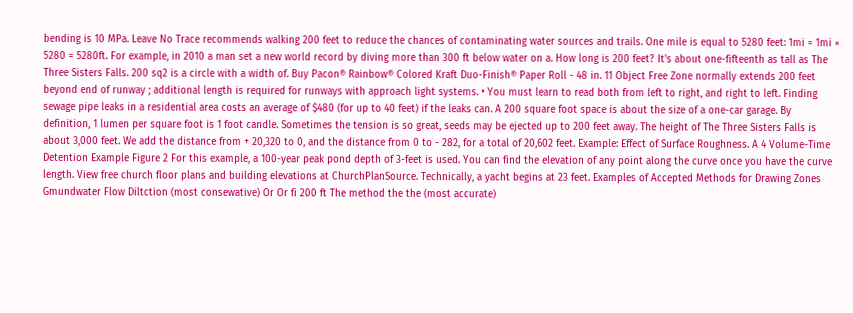bending is 10 MPa. Leave No Trace recommends walking 200 feet to reduce the chances of contaminating water sources and trails. One mile is equal to 5280 feet: 1mi = 1mi × 5280 = 5280ft. For example, in 2010 a man set a new world record by diving more than 300 ft below water on a. How long is 200 feet? It's about one-fifteenth as tall as The Three Sisters Falls. 200 sq2 is a circle with a width of. Buy Pacon® Rainbow® Colored Kraft Duo-Finish® Paper Roll - 48 in. 11 Object Free Zone normally extends 200 feet beyond end of runway ; additional length is required for runways with approach light systems. • You must learn to read both from left to right, and right to left. Finding sewage pipe leaks in a residential area costs an average of $480 (for up to 40 feet) if the leaks can. A 200 square foot space is about the size of a one-car garage. By definition, 1 lumen per square foot is 1 foot candle. Sometimes the tension is so great, seeds may be ejected up to 200 feet away. The height of The Three Sisters Falls is about 3,000 feet. We add the distance from + 20,320 to 0, and the distance from 0 to - 282, for a total of 20,602 feet. Example: Effect of Surface Roughness. A 4 Volume-Time Detention Example Figure 2 For this example, a 100-year peak pond depth of 3-feet is used. You can find the elevation of any point along the curve once you have the curve length. View free church floor plans and building elevations at ChurchPlanSource. Technically, a yacht begins at 23 feet. Examples of Accepted Methods for Drawing Zones Gmundwater Flow Diltction (most consewative) Or Or fi 200 ft The method the the (most accurate)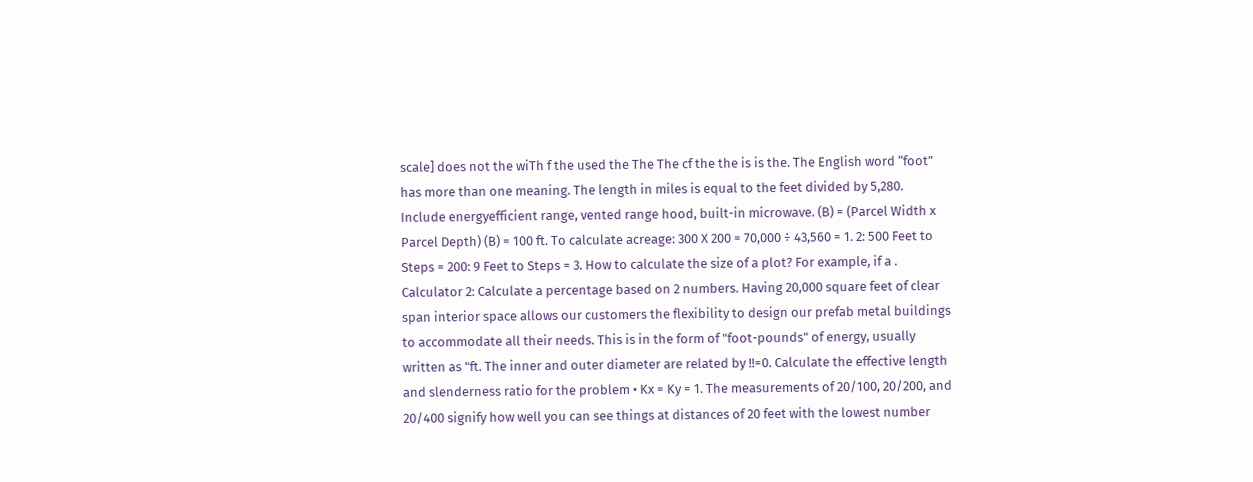scale] does not the wiTh f the used the The The cf the the is is the. The English word “foot” has more than one meaning. The length in miles is equal to the feet divided by 5,280. Include energyefficient range, vented range hood, built-in microwave. (B) = (Parcel Width x Parcel Depth) (B) = 100 ft. To calculate acreage: 300 X 200 = 70,000 ÷ 43,560 = 1. 2: 500 Feet to Steps = 200: 9 Feet to Steps = 3. How to calculate the size of a plot? For example, if a . Calculator 2: Calculate a percentage based on 2 numbers. Having 20,000 square feet of clear span interior space allows our customers the flexibility to design our prefab metal buildings to accommodate all their needs. This is in the form of "foot-pounds" of energy, usually written as "ft. The inner and outer diameter are related by !!=0. Calculate the effective length and slenderness ratio for the problem • Kx = Ky = 1. The measurements of 20/100, 20/200, and 20/400 signify how well you can see things at distances of 20 feet with the lowest number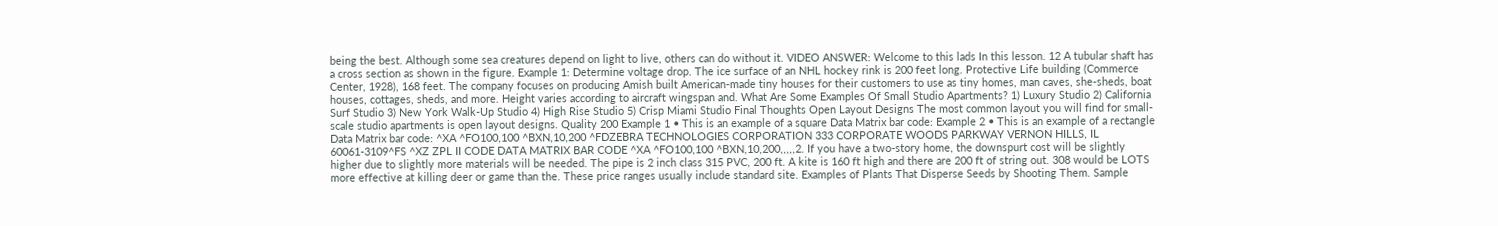being the best. Although some sea creatures depend on light to live, others can do without it. VIDEO ANSWER: Welcome to this lads In this lesson. 12 A tubular shaft has a cross section as shown in the figure. Example 1: Determine voltage drop. The ice surface of an NHL hockey rink is 200 feet long. Protective Life building (Commerce Center, 1928), 168 feet. The company focuses on producing Amish built American-made tiny houses for their customers to use as tiny homes, man caves, she-sheds, boat houses, cottages, sheds, and more. Height varies according to aircraft wingspan and. What Are Some Examples Of Small Studio Apartments? 1) Luxury Studio 2) California Surf Studio 3) New York Walk-Up Studio 4) High Rise Studio 5) Crisp Miami Studio Final Thoughts Open Layout Designs The most common layout you will find for small-scale studio apartments is open layout designs. Quality 200 Example 1 • This is an example of a square Data Matrix bar code: Example 2 • This is an example of a rectangle Data Matrix bar code: ^XA ^FO100,100 ^BXN,10,200 ^FDZEBRA TECHNOLOGIES CORPORATION 333 CORPORATE WOODS PARKWAY VERNON HILLS, IL 60061-3109^FS ^XZ ZPL II CODE DATA MATRIX BAR CODE ^XA ^FO100,100 ^BXN,10,200,,,,,2. If you have a two-story home, the downspurt cost will be slightly higher due to slightly more materials will be needed. The pipe is 2 inch class 315 PVC, 200 ft. A kite is 160 ft high and there are 200 ft of string out. 308 would be LOTS more effective at killing deer or game than the. These price ranges usually include standard site. Examples of Plants That Disperse Seeds by Shooting Them. Sample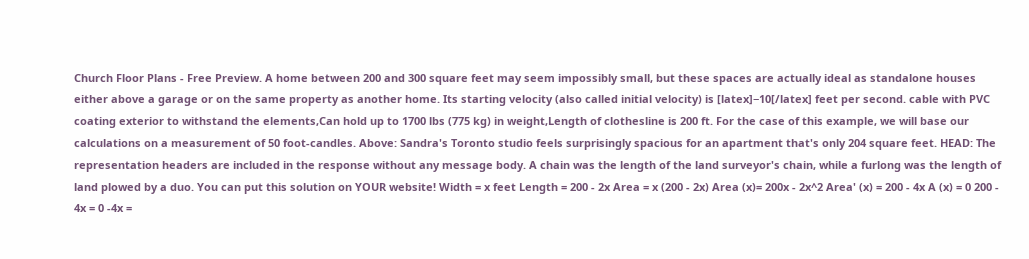Church Floor Plans - Free Preview. A home between 200 and 300 square feet may seem impossibly small, but these spaces are actually ideal as standalone houses either above a garage or on the same property as another home. Its starting velocity (also called initial velocity) is [latex]−10[/latex] feet per second. cable with PVC coating exterior to withstand the elements,Can hold up to 1700 lbs (775 kg) in weight,Length of clothesline is 200 ft. For the case of this example, we will base our calculations on a measurement of 50 foot-candles. Above: Sandra's Toronto studio feels surprisingly spacious for an apartment that's only 204 square feet. HEAD: The representation headers are included in the response without any message body. A chain was the length of the land surveyor's chain, while a furlong was the length of land plowed by a duo. You can put this solution on YOUR website! Width = x feet Length = 200 - 2x Area = x (200 - 2x) Area (x)= 200x - 2x^2 Area' (x) = 200 - 4x A (x) = 0 200 - 4x = 0 -4x =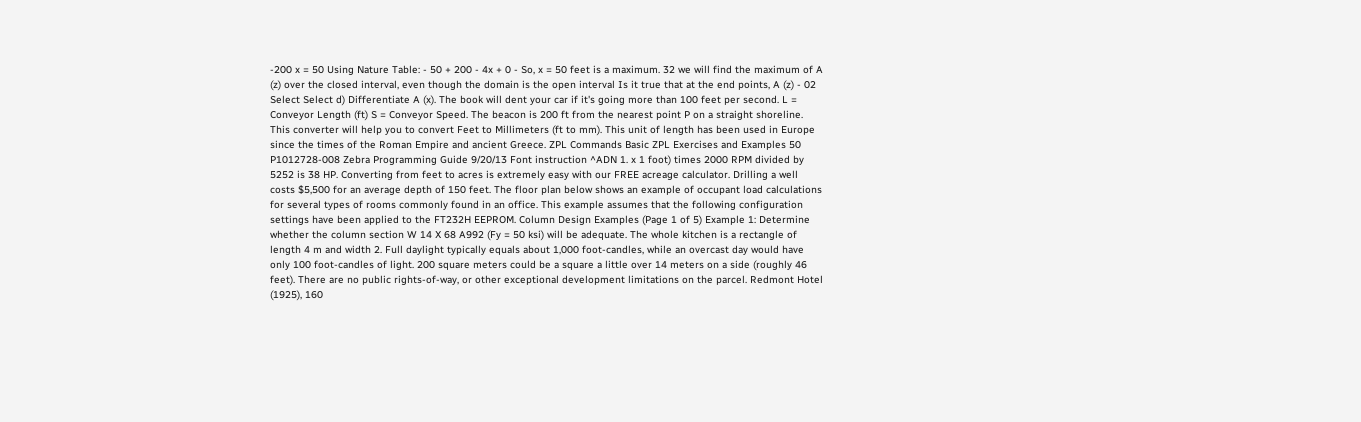-200 x = 50 Using Nature Table: - 50 + 200 - 4x + 0 - So, x = 50 feet is a maximum. 32 we will find the maximum of A (z) over the closed interval, even though the domain is the open interval Is it true that at the end points, A (z) - 02 Select Select d) Differentiate A (x). The book will dent your car if it's going more than 100 feet per second. L = Conveyor Length (ft) S = Conveyor Speed. The beacon is 200 ft from the nearest point P on a straight shoreline. This converter will help you to convert Feet to Millimeters (ft to mm). This unit of length has been used in Europe since the times of the Roman Empire and ancient Greece. ZPL Commands Basic ZPL Exercises and Examples 50 P1012728-008 Zebra Programming Guide 9/20/13 Font instruction ^ADN 1. x 1 foot) times 2000 RPM divided by 5252 is 38 HP. Converting from feet to acres is extremely easy with our FREE acreage calculator. Drilling a well costs $5,500 for an average depth of 150 feet. The floor plan below shows an example of occupant load calculations for several types of rooms commonly found in an office. This example assumes that the following configuration settings have been applied to the FT232H EEPROM. Column Design Examples (Page 1 of 5) Example 1: Determine whether the column section W 14 X 68 A992 (Fy = 50 ksi) will be adequate. The whole kitchen is a rectangle of length 4 m and width 2. Full daylight typically equals about 1,000 foot-candles, while an overcast day would have only 100 foot-candles of light. 200 square meters could be a square a little over 14 meters on a side (roughly 46 feet). There are no public rights-of-way, or other exceptional development limitations on the parcel. Redmont Hotel (1925), 160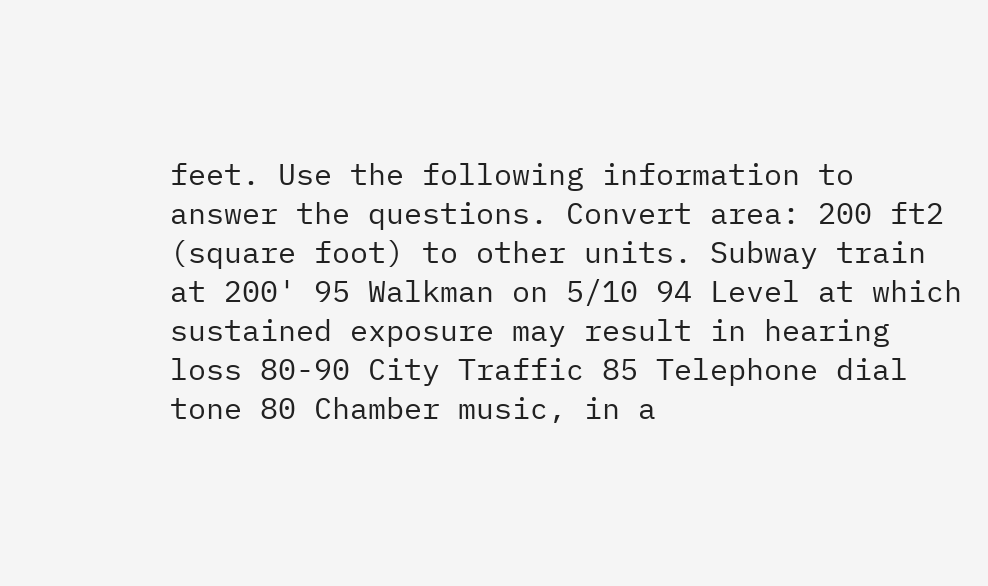feet. Use the following information to answer the questions. Convert area: 200 ft2 (square foot) to other units. Subway train at 200' 95 Walkman on 5/10 94 Level at which sustained exposure may result in hearing loss 80-90 City Traffic 85 Telephone dial tone 80 Chamber music, in a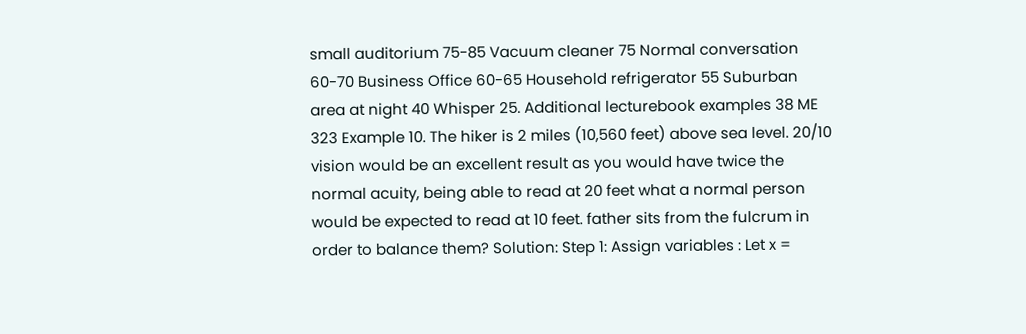small auditorium 75-85 Vacuum cleaner 75 Normal conversation 60-70 Business Office 60-65 Household refrigerator 55 Suburban area at night 40 Whisper 25. Additional lecturebook examples 38 ME 323 Example 10. The hiker is 2 miles (10,560 feet) above sea level. 20/10 vision would be an excellent result as you would have twice the normal acuity, being able to read at 20 feet what a normal person would be expected to read at 10 feet. father sits from the fulcrum in order to balance them? Solution: Step 1: Assign variables : Let x =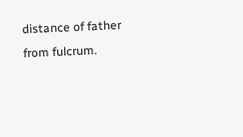distance of father from fulcrum.